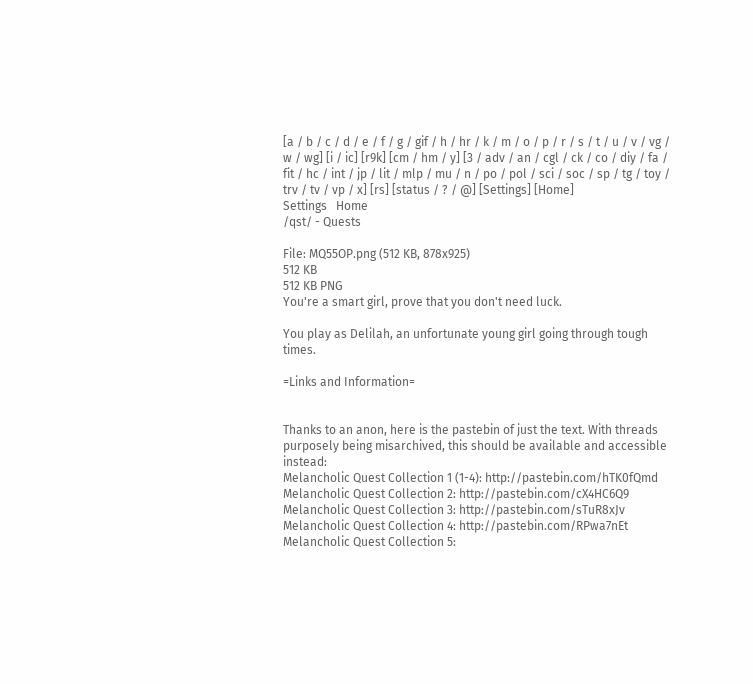[a / b / c / d / e / f / g / gif / h / hr / k / m / o / p / r / s / t / u / v / vg / w / wg] [i / ic] [r9k] [cm / hm / y] [3 / adv / an / cgl / ck / co / diy / fa / fit / hc / int / jp / lit / mlp / mu / n / po / pol / sci / soc / sp / tg / toy / trv / tv / vp / x] [rs] [status / ? / @] [Settings] [Home]
Settings   Home
/qst/ - Quests

File: MQ55OP.png (512 KB, 878x925)
512 KB
512 KB PNG
You're a smart girl, prove that you don't need luck.

You play as Delilah, an unfortunate young girl going through tough times.

=Links and Information=


Thanks to an anon, here is the pastebin of just the text. With threads purposely being misarchived, this should be available and accessible instead:
Melancholic Quest Collection 1 (1-4): http://pastebin.com/hTK0fQmd
Melancholic Quest Collection 2: http://pastebin.com/cX4HC6Q9
Melancholic Quest Collection 3: http://pastebin.com/sTuR8xJv
Melancholic Quest Collection 4: http://pastebin.com/RPwa7nEt
Melancholic Quest Collection 5: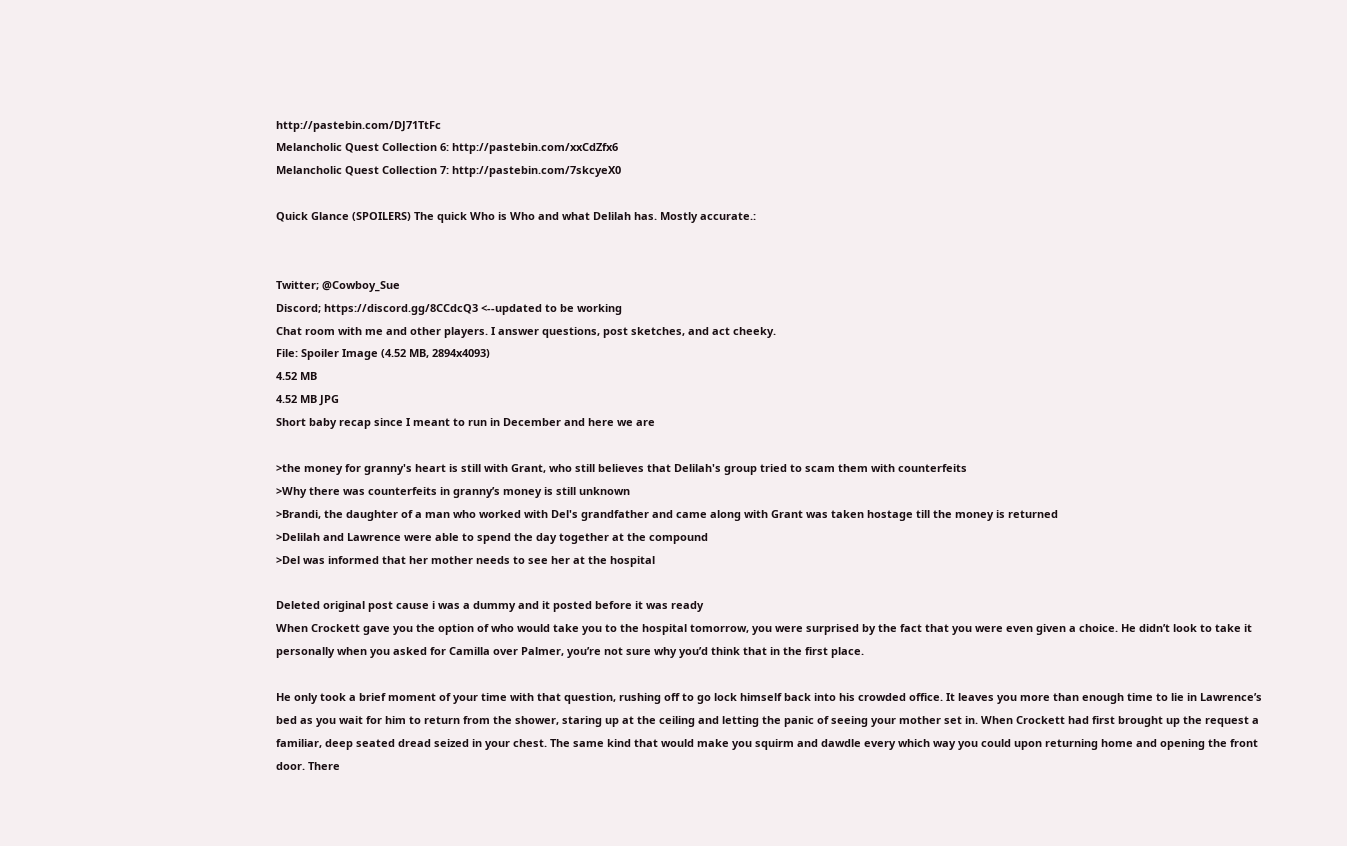http://pastebin.com/DJ71TtFc
Melancholic Quest Collection 6: http://pastebin.com/xxCdZfx6
Melancholic Quest Collection 7: http://pastebin.com/7skcyeX0

Quick Glance (SPOILERS) The quick Who is Who and what Delilah has. Mostly accurate.:


Twitter; @Cowboy_Sue
Discord; https://discord.gg/8CCdcQ3 <--updated to be working
Chat room with me and other players. I answer questions, post sketches, and act cheeky.
File: Spoiler Image (4.52 MB, 2894x4093)
4.52 MB
4.52 MB JPG
Short baby recap since I meant to run in December and here we are

>the money for granny's heart is still with Grant, who still believes that Delilah's group tried to scam them with counterfeits
>Why there was counterfeits in granny’s money is still unknown
>Brandi, the daughter of a man who worked with Del's grandfather and came along with Grant was taken hostage till the money is returned
>Delilah and Lawrence were able to spend the day together at the compound
>Del was informed that her mother needs to see her at the hospital

Deleted original post cause i was a dummy and it posted before it was ready
When Crockett gave you the option of who would take you to the hospital tomorrow, you were surprised by the fact that you were even given a choice. He didn’t look to take it personally when you asked for Camilla over Palmer, you’re not sure why you’d think that in the first place.

He only took a brief moment of your time with that question, rushing off to go lock himself back into his crowded office. It leaves you more than enough time to lie in Lawrence’s bed as you wait for him to return from the shower, staring up at the ceiling and letting the panic of seeing your mother set in. When Crockett had first brought up the request a familiar, deep seated dread seized in your chest. The same kind that would make you squirm and dawdle every which way you could upon returning home and opening the front door. There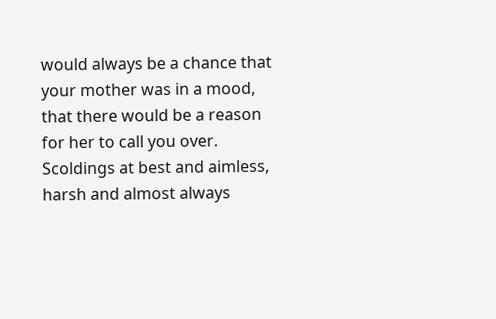would always be a chance that your mother was in a mood, that there would be a reason for her to call you over. Scoldings at best and aimless, harsh and almost always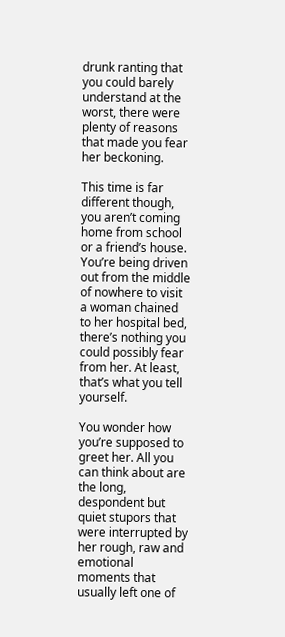drunk ranting that you could barely understand at the worst, there were plenty of reasons that made you fear her beckoning.

This time is far different though, you aren’t coming home from school or a friend’s house. You’re being driven out from the middle of nowhere to visit a woman chained to her hospital bed, there’s nothing you could possibly fear from her. At least, that’s what you tell yourself.

You wonder how you’re supposed to greet her. All you can think about are the long, despondent but quiet stupors that were interrupted by her rough, raw and emotional moments that usually left one of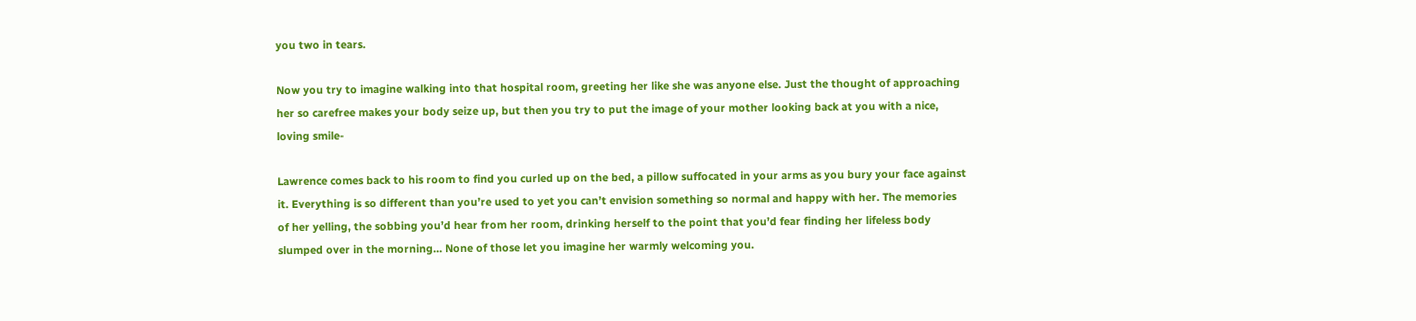you two in tears.

Now you try to imagine walking into that hospital room, greeting her like she was anyone else. Just the thought of approaching her so carefree makes your body seize up, but then you try to put the image of your mother looking back at you with a nice, loving smile-

Lawrence comes back to his room to find you curled up on the bed, a pillow suffocated in your arms as you bury your face against it. Everything is so different than you’re used to yet you can’t envision something so normal and happy with her. The memories of her yelling, the sobbing you’d hear from her room, drinking herself to the point that you’d fear finding her lifeless body slumped over in the morning… None of those let you imagine her warmly welcoming you.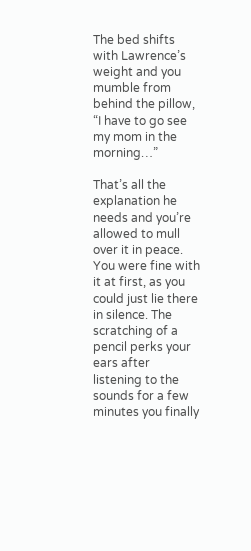The bed shifts with Lawrence’s weight and you mumble from behind the pillow, “I have to go see my mom in the morning…”

That’s all the explanation he needs and you’re allowed to mull over it in peace. You were fine with it at first, as you could just lie there in silence. The scratching of a pencil perks your ears after listening to the sounds for a few minutes you finally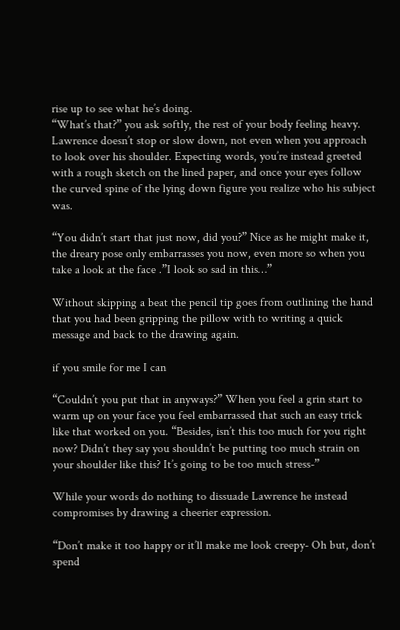rise up to see what he’s doing.
“What’s that?” you ask softly, the rest of your body feeling heavy. Lawrence doesn’t stop or slow down, not even when you approach to look over his shoulder. Expecting words, you’re instead greeted with a rough sketch on the lined paper, and once your eyes follow the curved spine of the lying down figure you realize who his subject was.

“You didn’t start that just now, did you?” Nice as he might make it, the dreary pose only embarrasses you now, even more so when you take a look at the face .”I look so sad in this…”

Without skipping a beat the pencil tip goes from outlining the hand that you had been gripping the pillow with to writing a quick message and back to the drawing again.

if you smile for me I can

“Couldn’t you put that in anyways?” When you feel a grin start to warm up on your face you feel embarrassed that such an easy trick like that worked on you. “Besides, isn’t this too much for you right now? Didn’t they say you shouldn’t be putting too much strain on your shoulder like this? It’s going to be too much stress-”

While your words do nothing to dissuade Lawrence he instead compromises by drawing a cheerier expression.

“Don’t make it too happy or it’ll make me look creepy- Oh but, don’t spend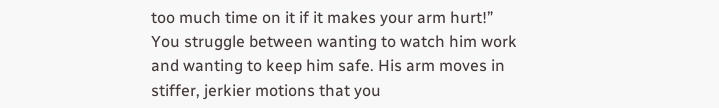too much time on it if it makes your arm hurt!” You struggle between wanting to watch him work and wanting to keep him safe. His arm moves in stiffer, jerkier motions that you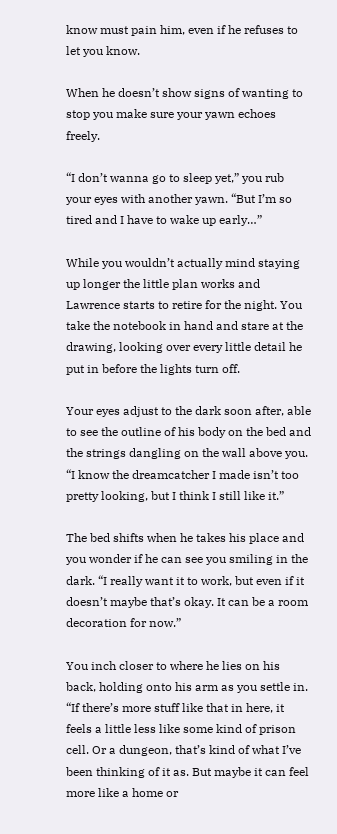know must pain him, even if he refuses to let you know.

When he doesn’t show signs of wanting to stop you make sure your yawn echoes freely.

“I don’t wanna go to sleep yet,” you rub your eyes with another yawn. “But I’m so tired and I have to wake up early…”

While you wouldn’t actually mind staying up longer the little plan works and Lawrence starts to retire for the night. You take the notebook in hand and stare at the drawing, looking over every little detail he put in before the lights turn off.

Your eyes adjust to the dark soon after, able to see the outline of his body on the bed and the strings dangling on the wall above you. “I know the dreamcatcher I made isn’t too pretty looking, but I think I still like it.”

The bed shifts when he takes his place and you wonder if he can see you smiling in the dark. “I really want it to work, but even if it doesn’t maybe that’s okay. It can be a room decoration for now.”

You inch closer to where he lies on his back, holding onto his arm as you settle in. “If there’s more stuff like that in here, it feels a little less like some kind of prison cell. Or a dungeon, that’s kind of what I’ve been thinking of it as. But maybe it can feel more like a home or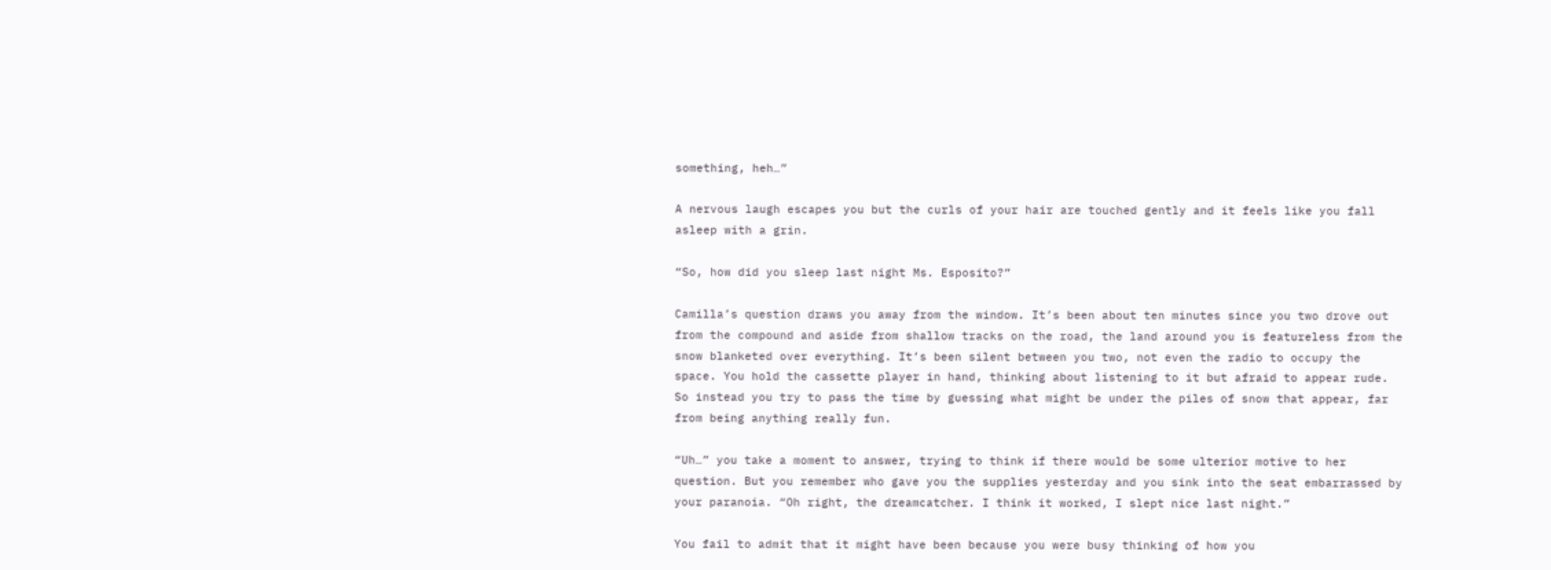something, heh…”

A nervous laugh escapes you but the curls of your hair are touched gently and it feels like you fall asleep with a grin.

“So, how did you sleep last night Ms. Esposito?”

Camilla’s question draws you away from the window. It’s been about ten minutes since you two drove out from the compound and aside from shallow tracks on the road, the land around you is featureless from the snow blanketed over everything. It’s been silent between you two, not even the radio to occupy the space. You hold the cassette player in hand, thinking about listening to it but afraid to appear rude. So instead you try to pass the time by guessing what might be under the piles of snow that appear, far from being anything really fun.

“Uh…” you take a moment to answer, trying to think if there would be some ulterior motive to her question. But you remember who gave you the supplies yesterday and you sink into the seat embarrassed by your paranoia. “Oh right, the dreamcatcher. I think it worked, I slept nice last night.”

You fail to admit that it might have been because you were busy thinking of how you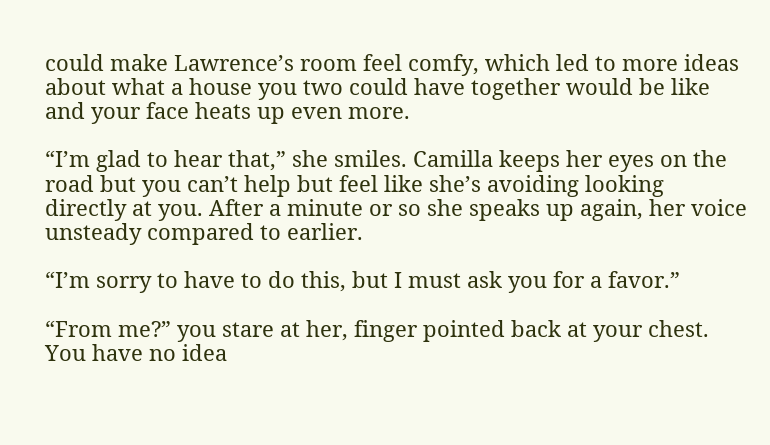could make Lawrence’s room feel comfy, which led to more ideas about what a house you two could have together would be like and your face heats up even more.

“I’m glad to hear that,” she smiles. Camilla keeps her eyes on the road but you can’t help but feel like she’s avoiding looking directly at you. After a minute or so she speaks up again, her voice unsteady compared to earlier.

“I’m sorry to have to do this, but I must ask you for a favor.”

“From me?” you stare at her, finger pointed back at your chest. You have no idea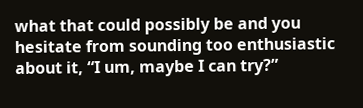what that could possibly be and you hesitate from sounding too enthusiastic about it, “I um, maybe I can try?”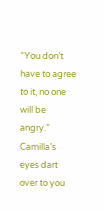“You don’t have to agree to it, no one will be angry.” Camilla’s eyes dart over to you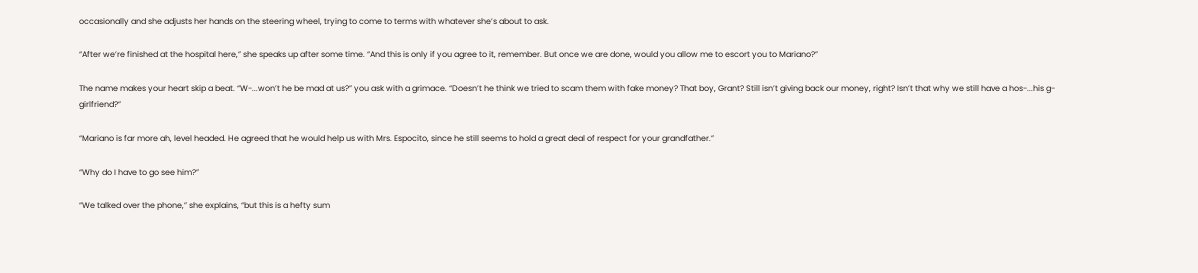occasionally and she adjusts her hands on the steering wheel, trying to come to terms with whatever she’s about to ask.

“After we’re finished at the hospital here,” she speaks up after some time. “And this is only if you agree to it, remember. But once we are done, would you allow me to escort you to Mariano?”

The name makes your heart skip a beat. “W-...won’t he be mad at us?” you ask with a grimace. “Doesn’t he think we tried to scam them with fake money? That boy, Grant? Still isn’t giving back our money, right? Isn’t that why we still have a hos-...his g-girlfriend?”

“Mariano is far more ah, level headed. He agreed that he would help us with Mrs. Espocito, since he still seems to hold a great deal of respect for your grandfather.”

“Why do I have to go see him?”

“We talked over the phone,” she explains, “but this is a hefty sum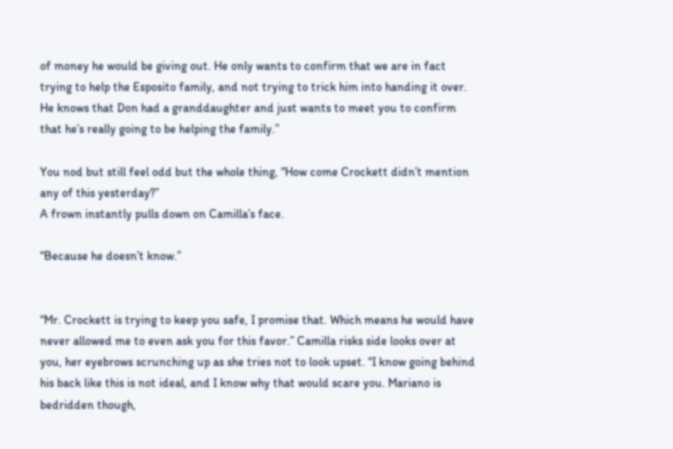of money he would be giving out. He only wants to confirm that we are in fact trying to help the Esposito family, and not trying to trick him into handing it over. He knows that Don had a granddaughter and just wants to meet you to confirm that he’s really going to be helping the family.”

You nod but still feel odd but the whole thing, “How come Crockett didn’t mention any of this yesterday?”
A frown instantly pulls down on Camilla’s face.

“Because he doesn’t know.”


“Mr. Crockett is trying to keep you safe, I promise that. Which means he would have never allowed me to even ask you for this favor.” Camilla risks side looks over at you, her eyebrows scrunching up as she tries not to look upset. “I know going behind his back like this is not ideal, and I know why that would scare you. Mariano is bedridden though,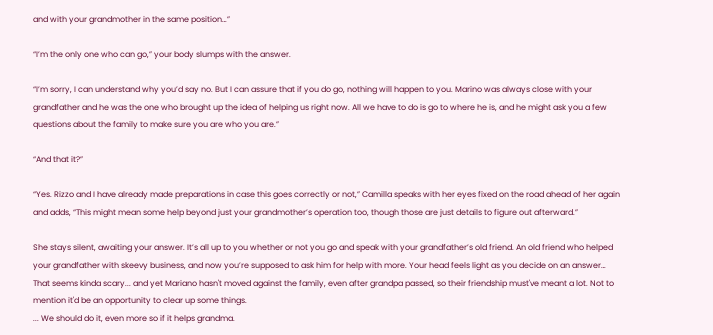and with your grandmother in the same position…”

“I’m the only one who can go,” your body slumps with the answer.

“I’m sorry, I can understand why you’d say no. But I can assure that if you do go, nothing will happen to you. Marino was always close with your grandfather and he was the one who brought up the idea of helping us right now. All we have to do is go to where he is, and he might ask you a few questions about the family to make sure you are who you are.”

“And that it?”

“Yes. Rizzo and I have already made preparations in case this goes correctly or not,” Camilla speaks with her eyes fixed on the road ahead of her again and adds, “This might mean some help beyond just your grandmother’s operation too, though those are just details to figure out afterward.”

She stays silent, awaiting your answer. It’s all up to you whether or not you go and speak with your grandfather’s old friend. An old friend who helped your grandfather with skeevy business, and now you’re supposed to ask him for help with more. Your head feels light as you decide on an answer…
That seems kinda scary... and yet Mariano hasn't moved against the family, even after grandpa passed, so their friendship must've meant a lot. Not to mention it'd be an opportunity to clear up some things.
... We should do it, even more so if it helps grandma.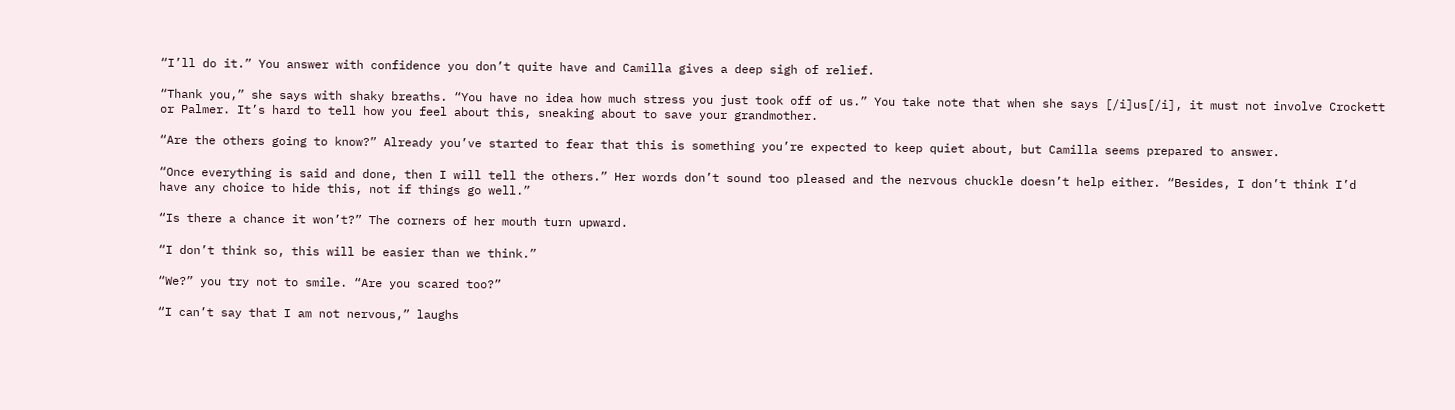“I’ll do it.” You answer with confidence you don’t quite have and Camilla gives a deep sigh of relief.

“Thank you,” she says with shaky breaths. “You have no idea how much stress you just took off of us.” You take note that when she says [/i]us[/i], it must not involve Crockett or Palmer. It’s hard to tell how you feel about this, sneaking about to save your grandmother.

“Are the others going to know?” Already you’ve started to fear that this is something you’re expected to keep quiet about, but Camilla seems prepared to answer.

“Once everything is said and done, then I will tell the others.” Her words don’t sound too pleased and the nervous chuckle doesn’t help either. “Besides, I don’t think I’d have any choice to hide this, not if things go well.”

“Is there a chance it won’t?” The corners of her mouth turn upward.

“I don’t think so, this will be easier than we think.”

“We?” you try not to smile. “Are you scared too?”

“I can’t say that I am not nervous,” laughs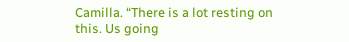Camilla. “There is a lot resting on this. Us going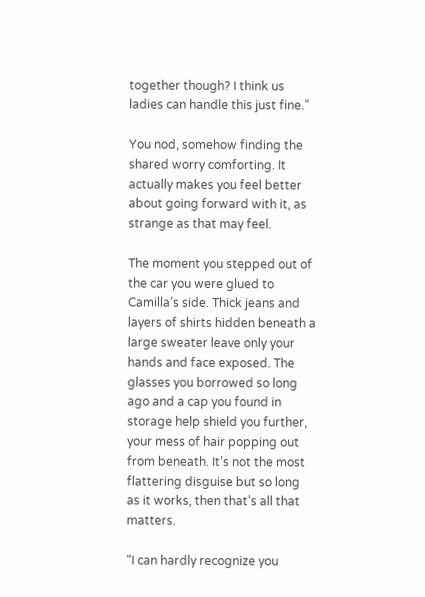together though? I think us ladies can handle this just fine.”

You nod, somehow finding the shared worry comforting. It actually makes you feel better about going forward with it, as strange as that may feel.

The moment you stepped out of the car you were glued to Camilla’s side. Thick jeans and layers of shirts hidden beneath a large sweater leave only your hands and face exposed. The glasses you borrowed so long ago and a cap you found in storage help shield you further, your mess of hair popping out from beneath. It’s not the most flattering disguise but so long as it works, then that’s all that matters.

“I can hardly recognize you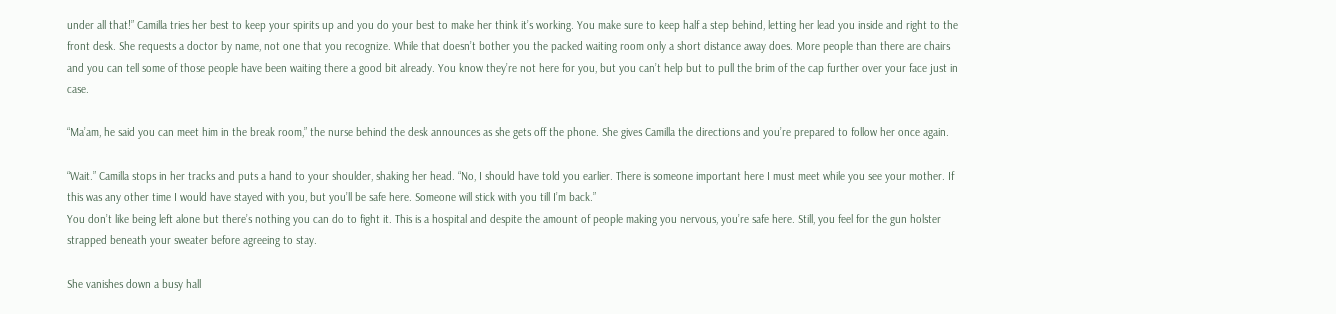under all that!” Camilla tries her best to keep your spirits up and you do your best to make her think it’s working. You make sure to keep half a step behind, letting her lead you inside and right to the front desk. She requests a doctor by name, not one that you recognize. While that doesn’t bother you the packed waiting room only a short distance away does. More people than there are chairs and you can tell some of those people have been waiting there a good bit already. You know they’re not here for you, but you can’t help but to pull the brim of the cap further over your face just in case.

“Ma’am, he said you can meet him in the break room,” the nurse behind the desk announces as she gets off the phone. She gives Camilla the directions and you’re prepared to follow her once again.

“Wait.” Camilla stops in her tracks and puts a hand to your shoulder, shaking her head. “No, I should have told you earlier. There is someone important here I must meet while you see your mother. If this was any other time I would have stayed with you, but you’ll be safe here. Someone will stick with you till I’m back.”
You don’t like being left alone but there’s nothing you can do to fight it. This is a hospital and despite the amount of people making you nervous, you’re safe here. Still, you feel for the gun holster strapped beneath your sweater before agreeing to stay.

She vanishes down a busy hall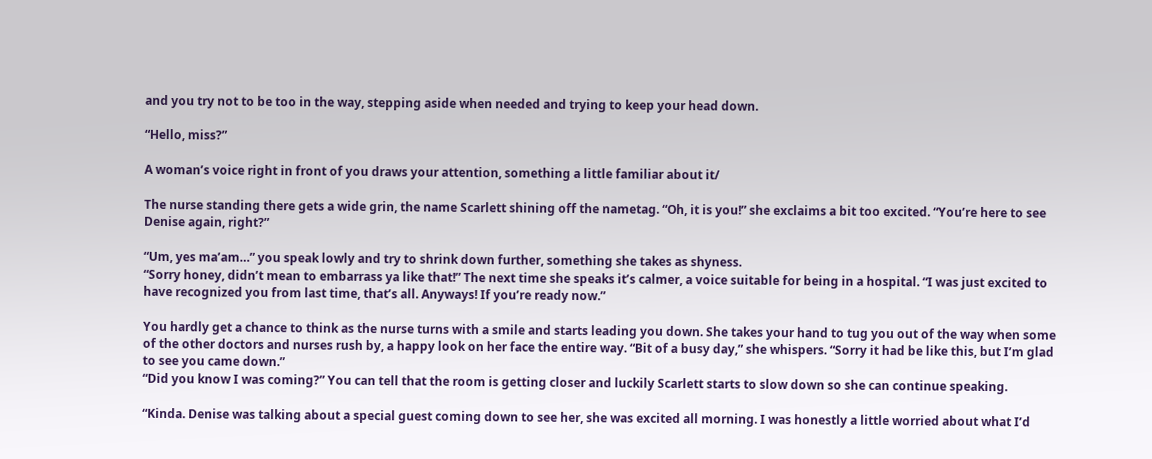and you try not to be too in the way, stepping aside when needed and trying to keep your head down.

“Hello, miss?”

A woman’s voice right in front of you draws your attention, something a little familiar about it/

The nurse standing there gets a wide grin, the name Scarlett shining off the nametag. “Oh, it is you!” she exclaims a bit too excited. “You’re here to see Denise again, right?”

“Um, yes ma’am…” you speak lowly and try to shrink down further, something she takes as shyness.
“Sorry honey, didn’t mean to embarrass ya like that!” The next time she speaks it’s calmer, a voice suitable for being in a hospital. “I was just excited to have recognized you from last time, that’s all. Anyways! If you’re ready now.”

You hardly get a chance to think as the nurse turns with a smile and starts leading you down. She takes your hand to tug you out of the way when some of the other doctors and nurses rush by, a happy look on her face the entire way. “Bit of a busy day,” she whispers. “Sorry it had be like this, but I’m glad to see you came down.”
“Did you know I was coming?” You can tell that the room is getting closer and luckily Scarlett starts to slow down so she can continue speaking.

“Kinda. Denise was talking about a special guest coming down to see her, she was excited all morning. I was honestly a little worried about what I’d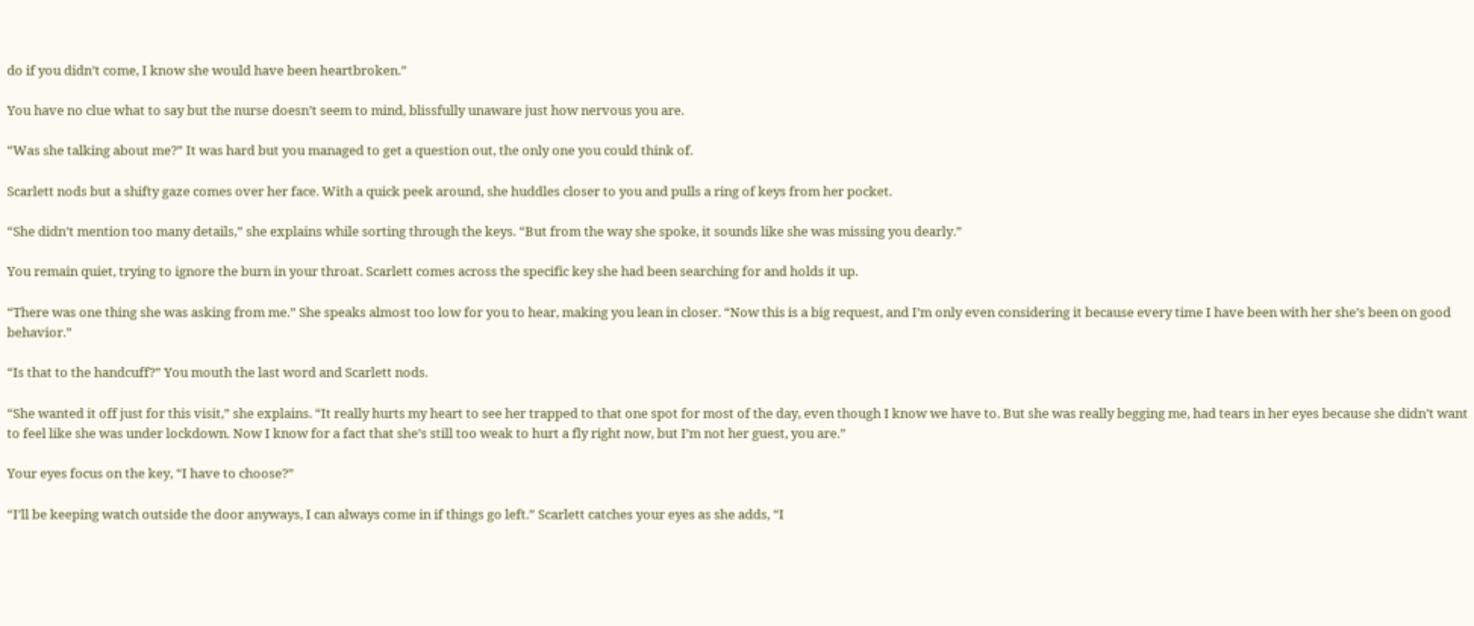do if you didn’t come, I know she would have been heartbroken.”

You have no clue what to say but the nurse doesn’t seem to mind, blissfully unaware just how nervous you are.

“Was she talking about me?” It was hard but you managed to get a question out, the only one you could think of.

Scarlett nods but a shifty gaze comes over her face. With a quick peek around, she huddles closer to you and pulls a ring of keys from her pocket.

“She didn’t mention too many details,” she explains while sorting through the keys. “But from the way she spoke, it sounds like she was missing you dearly.”

You remain quiet, trying to ignore the burn in your throat. Scarlett comes across the specific key she had been searching for and holds it up.

“There was one thing she was asking from me.” She speaks almost too low for you to hear, making you lean in closer. “Now this is a big request, and I’m only even considering it because every time I have been with her she’s been on good behavior.”

“Is that to the handcuff?” You mouth the last word and Scarlett nods.

“She wanted it off just for this visit,” she explains. “It really hurts my heart to see her trapped to that one spot for most of the day, even though I know we have to. But she was really begging me, had tears in her eyes because she didn’t want to feel like she was under lockdown. Now I know for a fact that she’s still too weak to hurt a fly right now, but I’m not her guest, you are.”

Your eyes focus on the key, “I have to choose?”

“I’ll be keeping watch outside the door anyways, I can always come in if things go left.” Scarlett catches your eyes as she adds, “I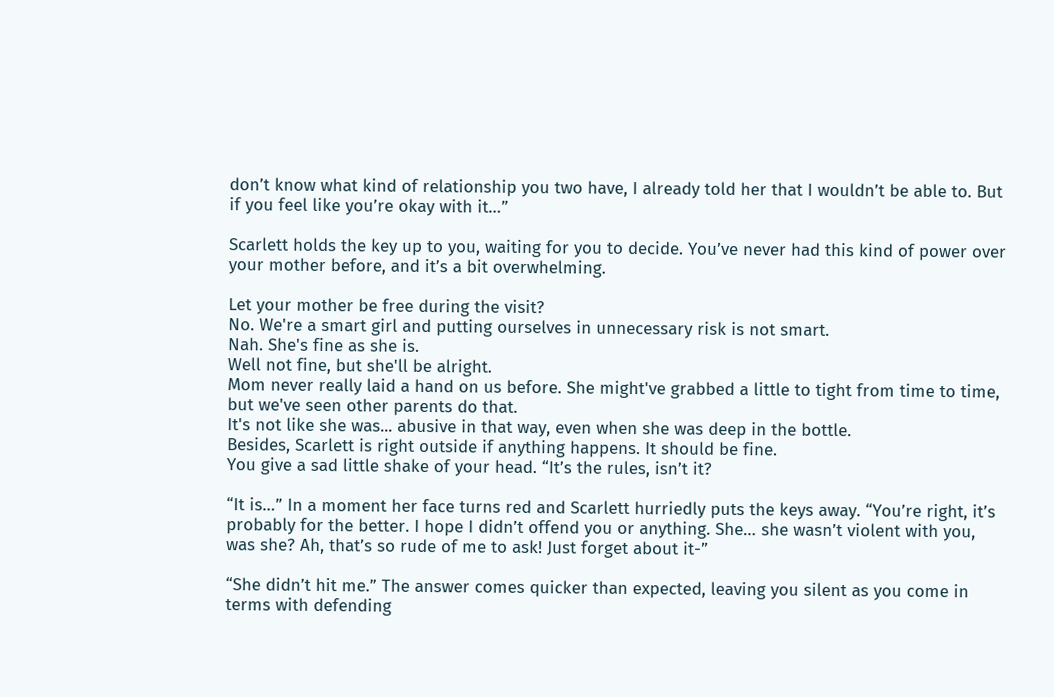don’t know what kind of relationship you two have, I already told her that I wouldn’t be able to. But if you feel like you’re okay with it…”

Scarlett holds the key up to you, waiting for you to decide. You’ve never had this kind of power over your mother before, and it’s a bit overwhelming.

Let your mother be free during the visit?
No. We're a smart girl and putting ourselves in unnecessary risk is not smart.
Nah. She's fine as she is.
Well not fine, but she'll be alright.
Mom never really laid a hand on us before. She might've grabbed a little to tight from time to time, but we've seen other parents do that.
It's not like she was... abusive in that way, even when she was deep in the bottle.
Besides, Scarlett is right outside if anything happens. It should be fine.
You give a sad little shake of your head. “It’s the rules, isn’t it?

“It is…” In a moment her face turns red and Scarlett hurriedly puts the keys away. “You’re right, it’s probably for the better. I hope I didn’t offend you or anything. She… she wasn’t violent with you, was she? Ah, that’s so rude of me to ask! Just forget about it-”

“She didn’t hit me.” The answer comes quicker than expected, leaving you silent as you come in terms with defending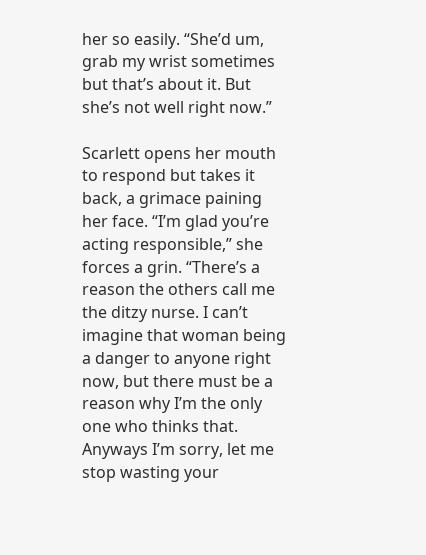her so easily. “She’d um, grab my wrist sometimes but that’s about it. But she’s not well right now.”

Scarlett opens her mouth to respond but takes it back, a grimace paining her face. “I’m glad you’re acting responsible,” she forces a grin. “There’s a reason the others call me the ditzy nurse. I can’t imagine that woman being a danger to anyone right now, but there must be a reason why I’m the only one who thinks that. Anyways I’m sorry, let me stop wasting your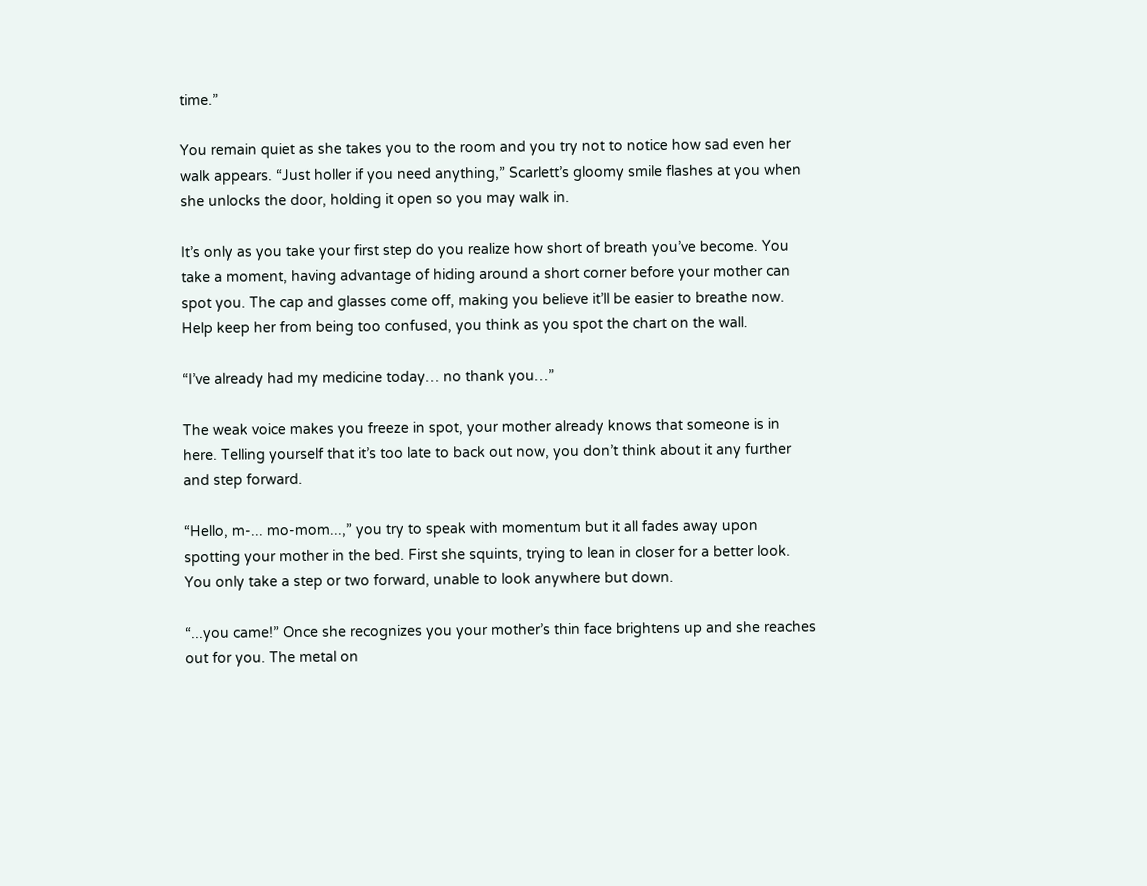time.”

You remain quiet as she takes you to the room and you try not to notice how sad even her walk appears. “Just holler if you need anything,” Scarlett’s gloomy smile flashes at you when she unlocks the door, holding it open so you may walk in.

It’s only as you take your first step do you realize how short of breath you’ve become. You take a moment, having advantage of hiding around a short corner before your mother can spot you. The cap and glasses come off, making you believe it’ll be easier to breathe now. Help keep her from being too confused, you think as you spot the chart on the wall.

“I’ve already had my medicine today… no thank you…”

The weak voice makes you freeze in spot, your mother already knows that someone is in here. Telling yourself that it’s too late to back out now, you don’t think about it any further and step forward.

“Hello, m-... mo-mom...,” you try to speak with momentum but it all fades away upon spotting your mother in the bed. First she squints, trying to lean in closer for a better look. You only take a step or two forward, unable to look anywhere but down.

“...you came!” Once she recognizes you your mother’s thin face brightens up and she reaches out for you. The metal on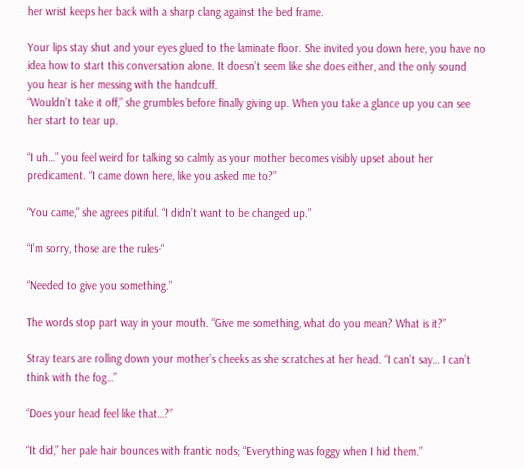her wrist keeps her back with a sharp clang against the bed frame.

Your lips stay shut and your eyes glued to the laminate floor. She invited you down here, you have no idea how to start this conversation alone. It doesn’t seem like she does either, and the only sound you hear is her messing with the handcuff.
“Wouldn’t take it off,” she grumbles before finally giving up. When you take a glance up you can see her start to tear up.

“I uh…” you feel weird for talking so calmly as your mother becomes visibly upset about her predicament. “I came down here, like you asked me to?”

“You came,” she agrees pitiful. “I didn’t want to be changed up.”

“I’m sorry, those are the rules-“

“Needed to give you something.”

The words stop part way in your mouth. “Give me something, what do you mean? What is it?”

Stray tears are rolling down your mother’s cheeks as she scratches at her head. “I can’t say… I can’t think with the fog…”

“Does your head feel like that…?”

“It did,” her pale hair bounces with frantic nods; “Everything was foggy when I hid them.”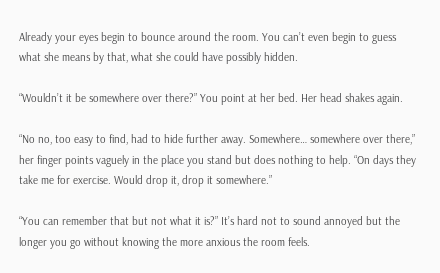Already your eyes begin to bounce around the room. You can’t even begin to guess what she means by that, what she could have possibly hidden.

“Wouldn’t it be somewhere over there?” You point at her bed. Her head shakes again.

“No no, too easy to find, had to hide further away. Somewhere… somewhere over there,” her finger points vaguely in the place you stand but does nothing to help. “On days they take me for exercise. Would drop it, drop it somewhere.”

“You can remember that but not what it is?” It’s hard not to sound annoyed but the longer you go without knowing the more anxious the room feels.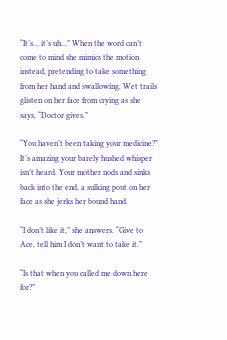“It’s… it’s uh…” When the word can’t come to mind she mimics the motion instead, pretending to take something from her hand and swallowing. Wet trails glisten on her face from crying as she says, “Doctor gives.”

“You haven’t been taking your medicine?” It’s amazing your barely hushed whisper isn’t heard. Your mother nods and sinks back into the end, a sulking pout on her face as she jerks her bound hand.

“I don’t like it,” she answers. “Give to Ace, tell him I don’t want to take it.”

“Is that when you called me down here for?”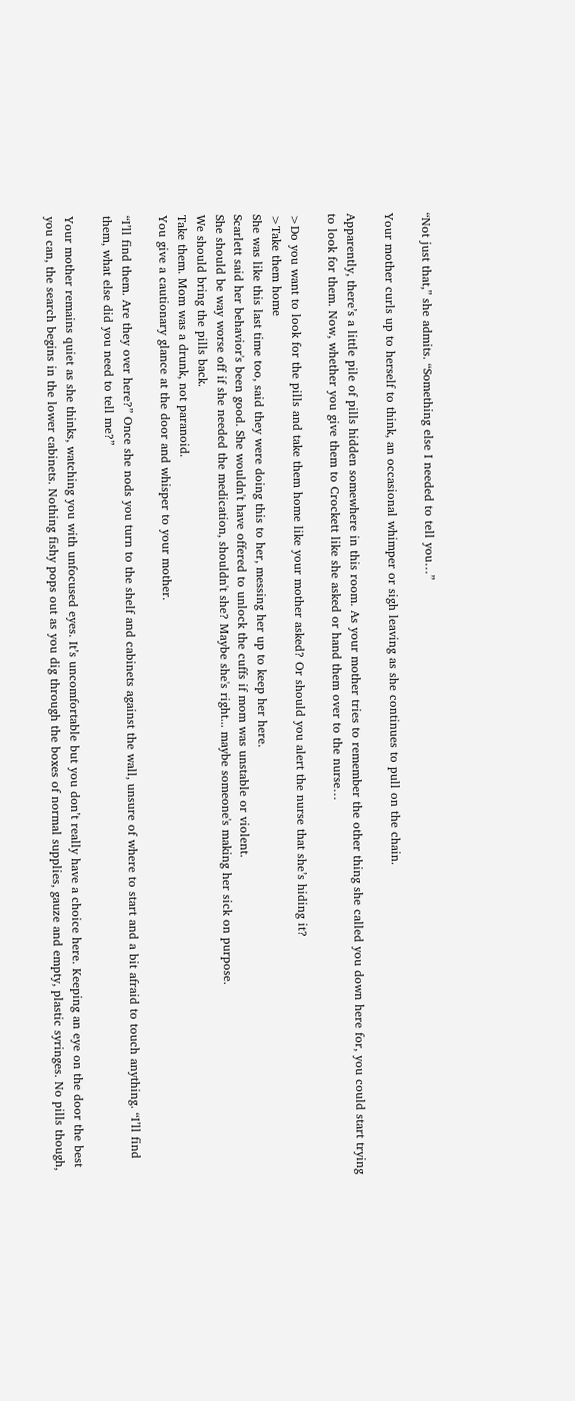“Not just that,” she admits. “Something else I needed to tell you…”

Your mother curls up to herself to think, an occasional whimper or sigh leaving as she continues to pull on the chain.

Apparently, there’s a little pile of pills hidden somewhere in this room. As your mother tries to remember the other thing she called you down here for, you could start trying to look for them. Now, whether you give them to Crockett like she asked or hand them over to the nurse…

>Do you want to look for the pills and take them home like your mother asked? Or should you alert the nurse that she’s hiding it?
>Take them home
She was like this last time too, said they were doing this to her, messing her up to keep her here.
Scarlett said her behavior's been good. She wouldn't have offered to unlock the cuffs if mom was unstable or violent.
She should be way worse off if she needed the medication, shouldn't she? Maybe she's right... maybe someone's making her sick on purpose.
We should bring the pills back.
Take them. Mom was a drunk, not paranoid.
You give a cautionary glance at the door and whisper to your mother.

“I’ll find them. Are they over here?” Once she nods you turn to the shelf and cabinets against the wall, unsure of where to start and a bit afraid to touch anything. “I’ll find them, what else did you need to tell me?”

Your mother remains quiet as she thinks, watching you with unfocused eyes. It’s uncomfortable but you don’t really have a choice here. Keeping an eye on the door the best you can, the search begins in the lower cabinets. Nothing fishy pops out as you dig through the boxes of normal supplies, gauze and empty, plastic syringes. No pills though,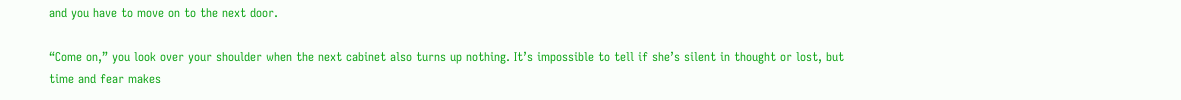and you have to move on to the next door.

“Come on,” you look over your shoulder when the next cabinet also turns up nothing. It’s impossible to tell if she’s silent in thought or lost, but time and fear makes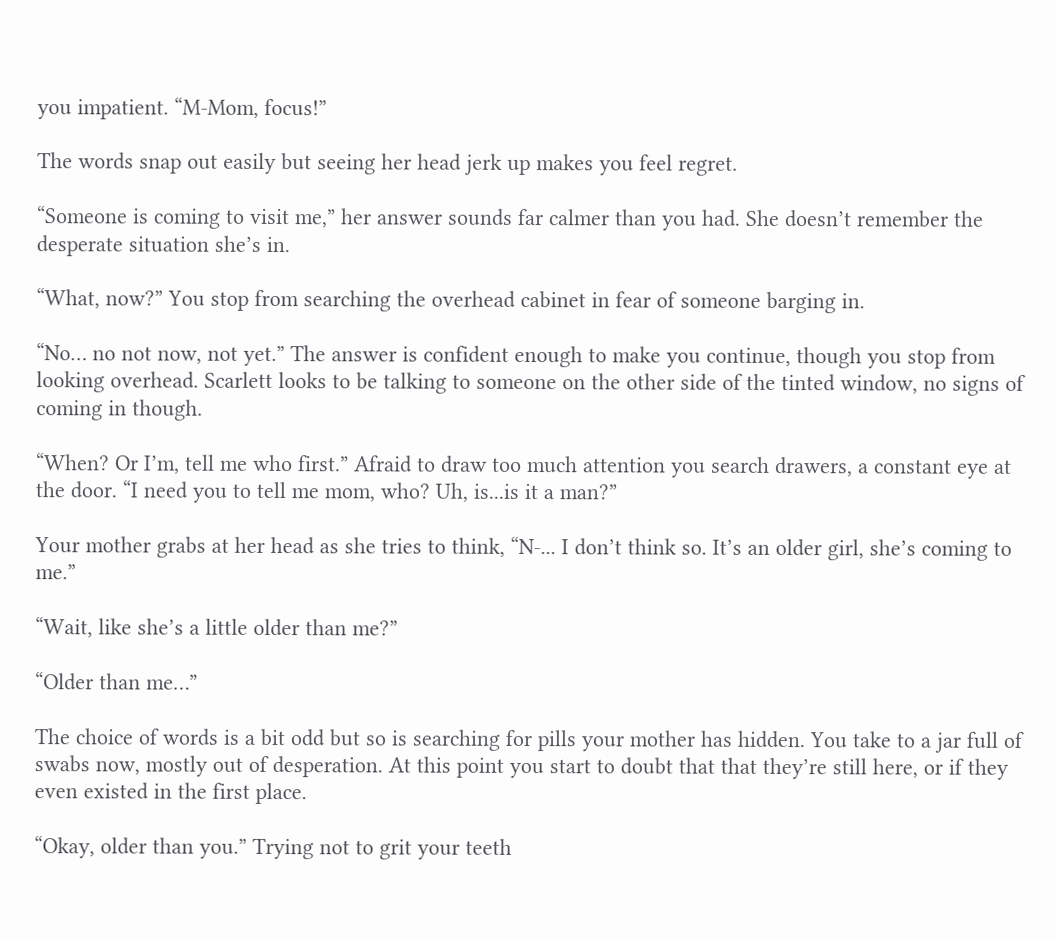you impatient. “M-Mom, focus!”

The words snap out easily but seeing her head jerk up makes you feel regret.

“Someone is coming to visit me,” her answer sounds far calmer than you had. She doesn’t remember the desperate situation she’s in.

“What, now?” You stop from searching the overhead cabinet in fear of someone barging in.

“No… no not now, not yet.” The answer is confident enough to make you continue, though you stop from looking overhead. Scarlett looks to be talking to someone on the other side of the tinted window, no signs of coming in though.

“When? Or I’m, tell me who first.” Afraid to draw too much attention you search drawers, a constant eye at the door. “I need you to tell me mom, who? Uh, is...is it a man?”

Your mother grabs at her head as she tries to think, “N-... I don’t think so. It’s an older girl, she’s coming to me.”

“Wait, like she’s a little older than me?”

“Older than me…”

The choice of words is a bit odd but so is searching for pills your mother has hidden. You take to a jar full of swabs now, mostly out of desperation. At this point you start to doubt that that they’re still here, or if they even existed in the first place.

“Okay, older than you.” Trying not to grit your teeth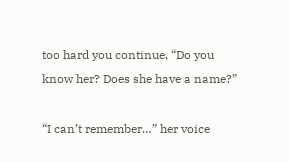too hard you continue, “Do you know her? Does she have a name?”

“I can’t remember…” her voice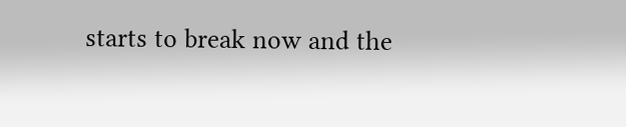starts to break now and the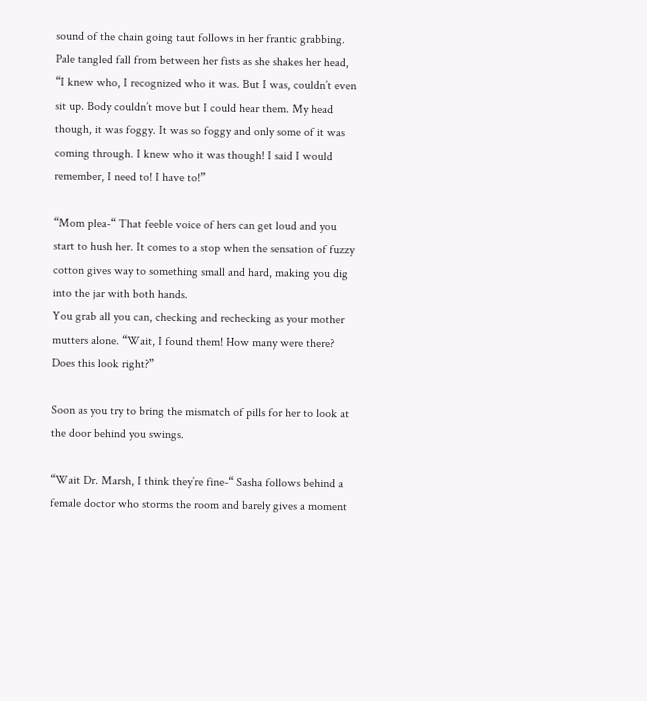sound of the chain going taut follows in her frantic grabbing. Pale tangled fall from between her fists as she shakes her head, “I knew who, I recognized who it was. But I was, couldn’t even sit up. Body couldn’t move but I could hear them. My head though, it was foggy. It was so foggy and only some of it was coming through. I knew who it was though! I said I would remember, I need to! I have to!”

“Mom plea-“ That feeble voice of hers can get loud and you start to hush her. It comes to a stop when the sensation of fuzzy cotton gives way to something small and hard, making you dig into the jar with both hands.
You grab all you can, checking and rechecking as your mother mutters alone. “Wait, I found them! How many were there? Does this look right?”

Soon as you try to bring the mismatch of pills for her to look at the door behind you swings.

“Wait Dr. Marsh, I think they’re fine-“ Sasha follows behind a female doctor who storms the room and barely gives a moment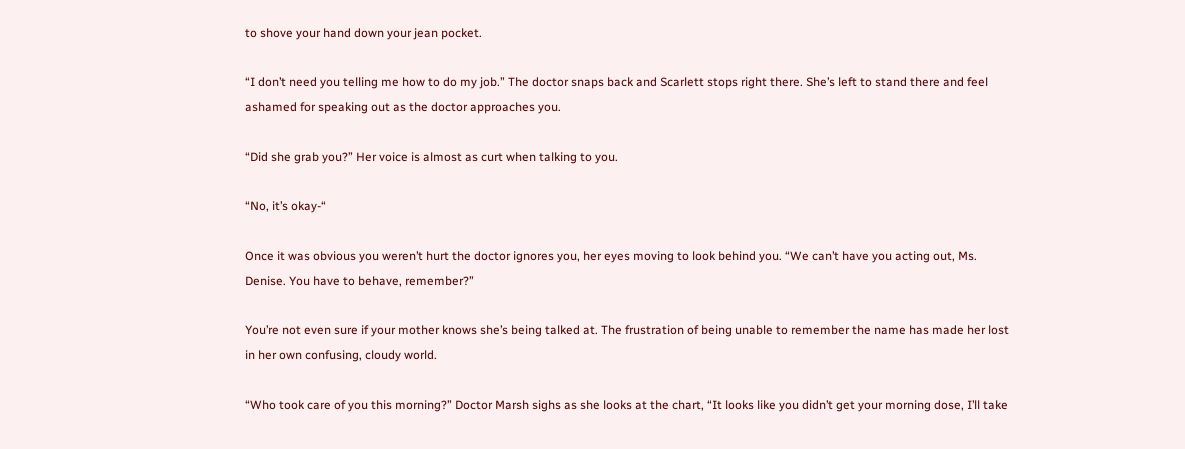to shove your hand down your jean pocket.

“I don’t need you telling me how to do my job.” The doctor snaps back and Scarlett stops right there. She’s left to stand there and feel ashamed for speaking out as the doctor approaches you.

“Did she grab you?” Her voice is almost as curt when talking to you.

“No, it’s okay-“

Once it was obvious you weren’t hurt the doctor ignores you, her eyes moving to look behind you. “We can’t have you acting out, Ms. Denise. You have to behave, remember?”

You’re not even sure if your mother knows she’s being talked at. The frustration of being unable to remember the name has made her lost in her own confusing, cloudy world.

“Who took care of you this morning?” Doctor Marsh sighs as she looks at the chart, “It looks like you didn’t get your morning dose, I’ll take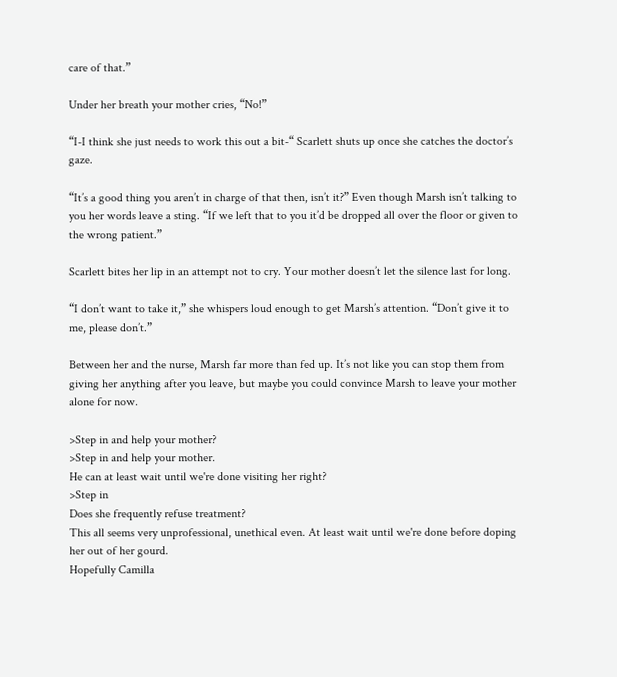care of that.”

Under her breath your mother cries, “No!”

“I-I think she just needs to work this out a bit-“ Scarlett shuts up once she catches the doctor’s gaze.

“It’s a good thing you aren’t in charge of that then, isn’t it?” Even though Marsh isn’t talking to you her words leave a sting. “If we left that to you it’d be dropped all over the floor or given to the wrong patient.”

Scarlett bites her lip in an attempt not to cry. Your mother doesn’t let the silence last for long.

“I don’t want to take it,” she whispers loud enough to get Marsh’s attention. “Don’t give it to me, please don’t.”

Between her and the nurse, Marsh far more than fed up. It’s not like you can stop them from giving her anything after you leave, but maybe you could convince Marsh to leave your mother alone for now.

>Step in and help your mother?
>Step in and help your mother.
He can at least wait until we're done visiting her right?
>Step in
Does she frequently refuse treatment?
This all seems very unprofessional, unethical even. At least wait until we're done before doping her out of her gourd.
Hopefully Camilla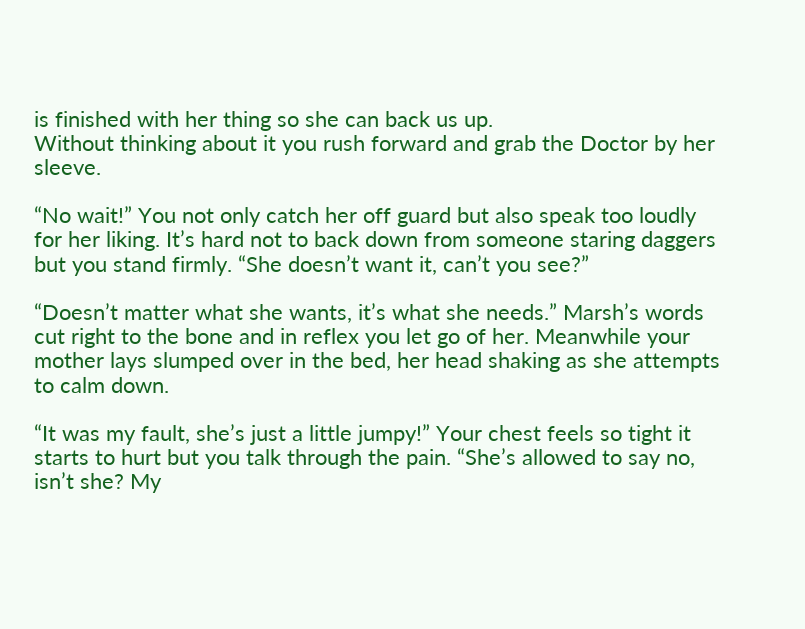is finished with her thing so she can back us up.
Without thinking about it you rush forward and grab the Doctor by her sleeve.

“No wait!” You not only catch her off guard but also speak too loudly for her liking. It’s hard not to back down from someone staring daggers but you stand firmly. “She doesn’t want it, can’t you see?”

“Doesn’t matter what she wants, it’s what she needs.” Marsh’s words cut right to the bone and in reflex you let go of her. Meanwhile your mother lays slumped over in the bed, her head shaking as she attempts to calm down.

“It was my fault, she’s just a little jumpy!” Your chest feels so tight it starts to hurt but you talk through the pain. “She’s allowed to say no, isn’t she? My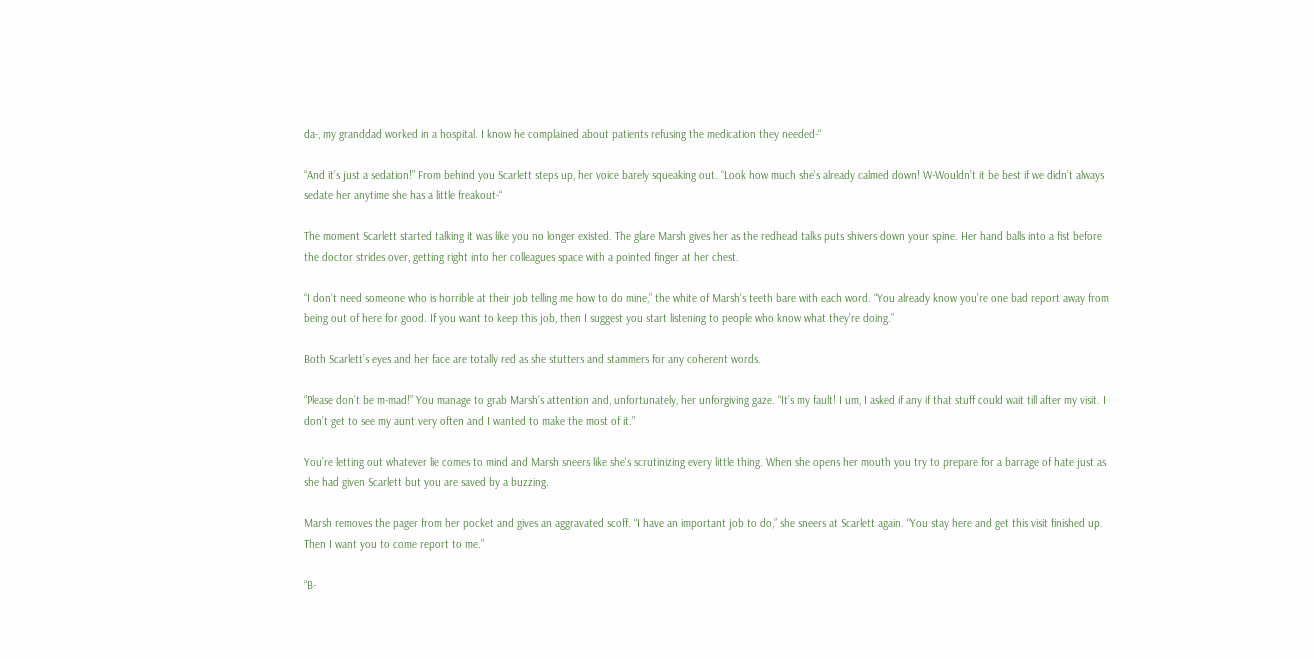da-, my granddad worked in a hospital. I know he complained about patients refusing the medication they needed-“

“And it’s just a sedation!” From behind you Scarlett steps up, her voice barely squeaking out. “Look how much she’s already calmed down! W-Wouldn’t it be best if we didn’t always sedate her anytime she has a little freakout-“

The moment Scarlett started talking it was like you no longer existed. The glare Marsh gives her as the redhead talks puts shivers down your spine. Her hand balls into a fist before the doctor strides over, getting right into her colleagues space with a pointed finger at her chest.

“I don’t need someone who is horrible at their job telling me how to do mine,” the white of Marsh’s teeth bare with each word. “You already know you’re one bad report away from being out of here for good. If you want to keep this job, then I suggest you start listening to people who know what they’re doing.”

Both Scarlett’s eyes and her face are totally red as she stutters and stammers for any coherent words.

“Please don’t be m-mad!” You manage to grab Marsh’s attention and, unfortunately, her unforgiving gaze. “It’s my fault! I um, I asked if any if that stuff could wait till after my visit. I don’t get to see my aunt very often and I wanted to make the most of it.”

You’re letting out whatever lie comes to mind and Marsh sneers like she's scrutinizing every little thing. When she opens her mouth you try to prepare for a barrage of hate just as she had given Scarlett but you are saved by a buzzing.

Marsh removes the pager from her pocket and gives an aggravated scoff. “I have an important job to do,” she sneers at Scarlett again. “You stay here and get this visit finished up. Then I want you to come report to me.”

“B-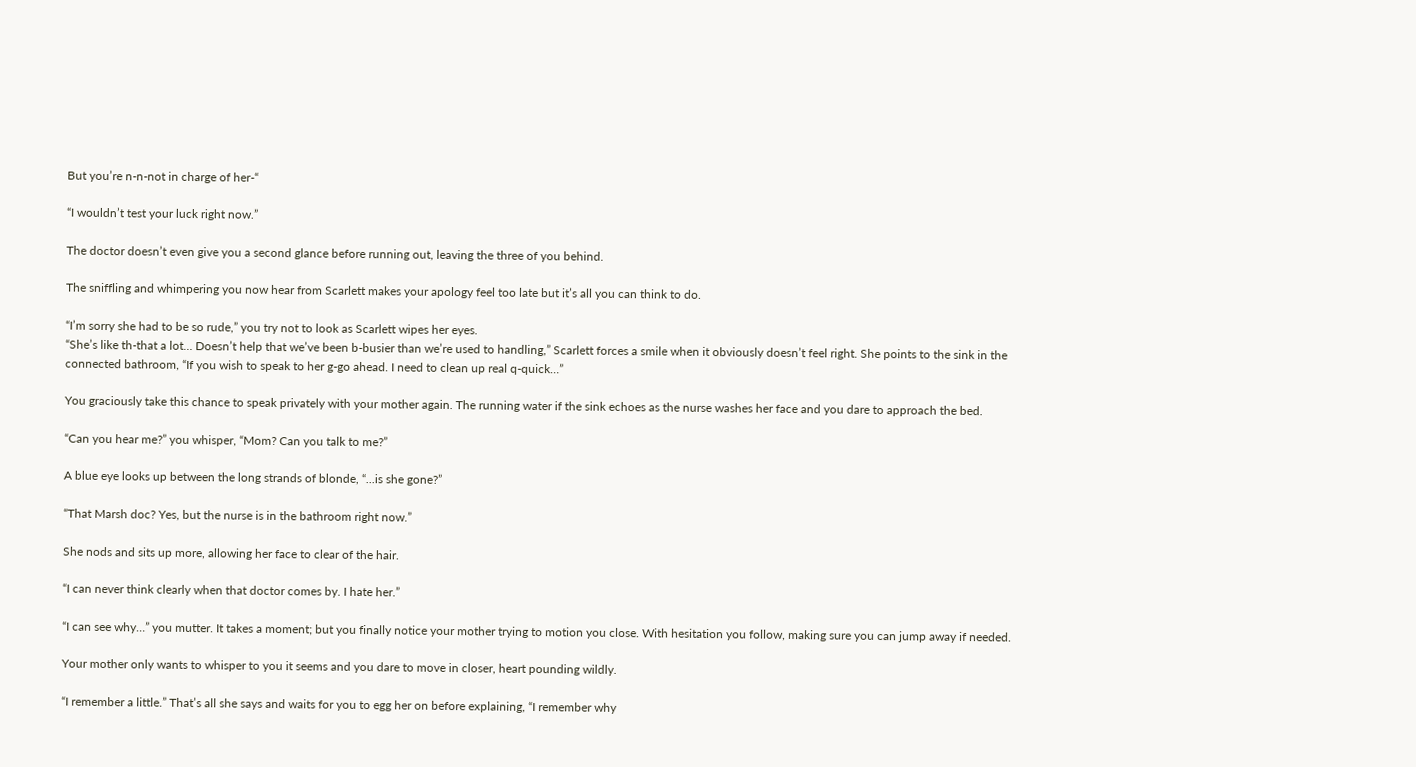But you’re n-n-not in charge of her-“

“I wouldn’t test your luck right now.”

The doctor doesn’t even give you a second glance before running out, leaving the three of you behind.

The sniffling and whimpering you now hear from Scarlett makes your apology feel too late but it’s all you can think to do.

“I’m sorry she had to be so rude,” you try not to look as Scarlett wipes her eyes.
“She’s like th-that a lot… Doesn’t help that we’ve been b-busier than we’re used to handling,” Scarlett forces a smile when it obviously doesn’t feel right. She points to the sink in the connected bathroom, “If you wish to speak to her g-go ahead. I need to clean up real q-quick…”

You graciously take this chance to speak privately with your mother again. The running water if the sink echoes as the nurse washes her face and you dare to approach the bed.

“Can you hear me?” you whisper, “Mom? Can you talk to me?”

A blue eye looks up between the long strands of blonde, “...is she gone?”

“That Marsh doc? Yes, but the nurse is in the bathroom right now.”

She nods and sits up more, allowing her face to clear of the hair.

“I can never think clearly when that doctor comes by. I hate her.”

“I can see why…” you mutter. It takes a moment; but you finally notice your mother trying to motion you close. With hesitation you follow, making sure you can jump away if needed.

Your mother only wants to whisper to you it seems and you dare to move in closer, heart pounding wildly.

“I remember a little.” That’s all she says and waits for you to egg her on before explaining, “I remember why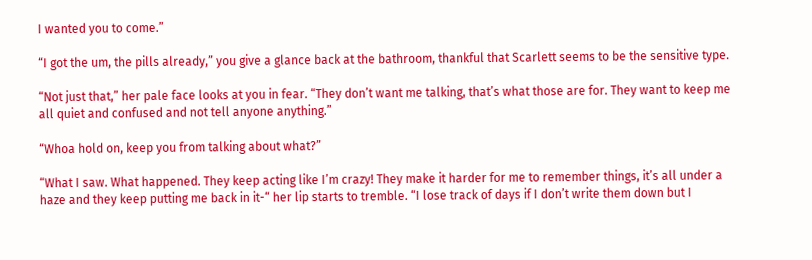I wanted you to come.”

“I got the um, the pills already,” you give a glance back at the bathroom, thankful that Scarlett seems to be the sensitive type.

“Not just that,” her pale face looks at you in fear. “They don’t want me talking, that’s what those are for. They want to keep me all quiet and confused and not tell anyone anything.”

“Whoa hold on, keep you from talking about what?”

“What I saw. What happened. They keep acting like I’m crazy! They make it harder for me to remember things, it’s all under a haze and they keep putting me back in it-“ her lip starts to tremble. “I lose track of days if I don’t write them down but I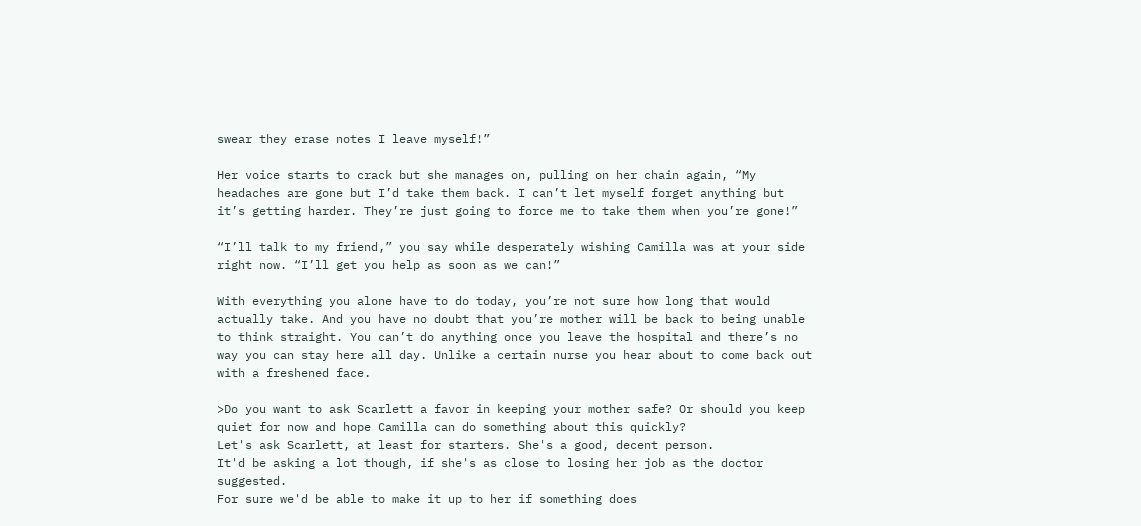swear they erase notes I leave myself!”

Her voice starts to crack but she manages on, pulling on her chain again, “My headaches are gone but I’d take them back. I can’t let myself forget anything but it’s getting harder. They’re just going to force me to take them when you’re gone!”

“I’ll talk to my friend,” you say while desperately wishing Camilla was at your side right now. “I’ll get you help as soon as we can!”

With everything you alone have to do today, you’re not sure how long that would actually take. And you have no doubt that you’re mother will be back to being unable to think straight. You can’t do anything once you leave the hospital and there’s no way you can stay here all day. Unlike a certain nurse you hear about to come back out with a freshened face.

>Do you want to ask Scarlett a favor in keeping your mother safe? Or should you keep quiet for now and hope Camilla can do something about this quickly?
Let's ask Scarlett, at least for starters. She's a good, decent person.
It'd be asking a lot though, if she's as close to losing her job as the doctor suggested.
For sure we'd be able to make it up to her if something does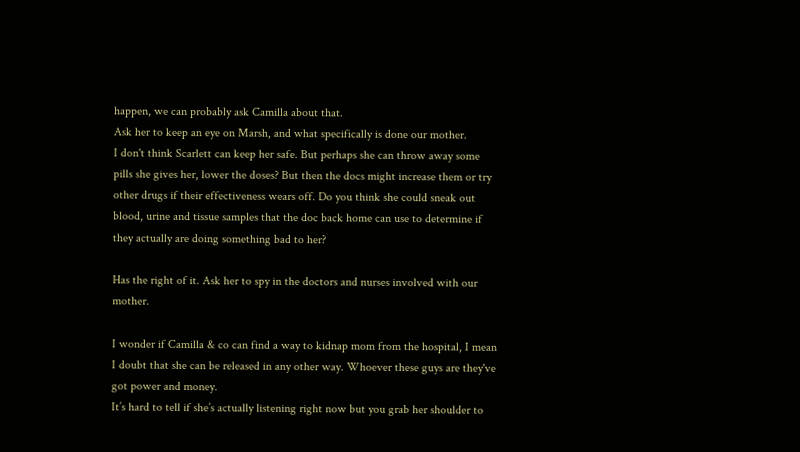happen, we can probably ask Camilla about that.
Ask her to keep an eye on Marsh, and what specifically is done our mother.
I don't think Scarlett can keep her safe. But perhaps she can throw away some pills she gives her, lower the doses? But then the docs might increase them or try other drugs if their effectiveness wears off. Do you think she could sneak out blood, urine and tissue samples that the doc back home can use to determine if they actually are doing something bad to her?

Has the right of it. Ask her to spy in the doctors and nurses involved with our mother.

I wonder if Camilla & co can find a way to kidnap mom from the hospital, I mean I doubt that she can be released in any other way. Whoever these guys are they've got power and money.
It’s hard to tell if she’s actually listening right now but you grab her shoulder to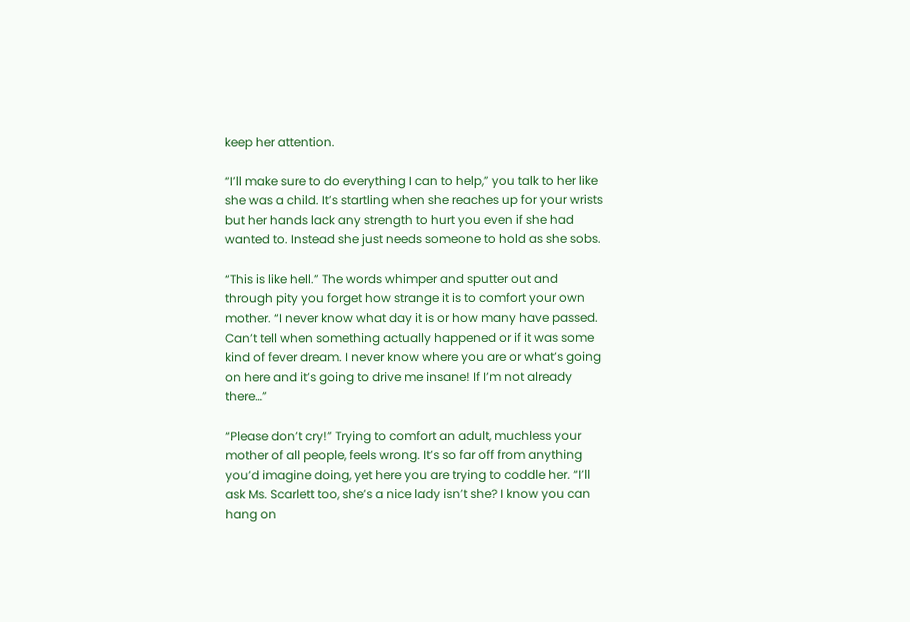keep her attention.

“I’ll make sure to do everything I can to help,” you talk to her like she was a child. It’s startling when she reaches up for your wrists but her hands lack any strength to hurt you even if she had wanted to. Instead she just needs someone to hold as she sobs.

“This is like hell.” The words whimper and sputter out and through pity you forget how strange it is to comfort your own mother. “I never know what day it is or how many have passed. Can’t tell when something actually happened or if it was some kind of fever dream. I never know where you are or what’s going on here and it’s going to drive me insane! If I’m not already there…”

“Please don’t cry!” Trying to comfort an adult, muchless your mother of all people, feels wrong. It’s so far off from anything you’d imagine doing, yet here you are trying to coddle her. “I’ll ask Ms. Scarlett too, she’s a nice lady isn’t she? I know you can hang on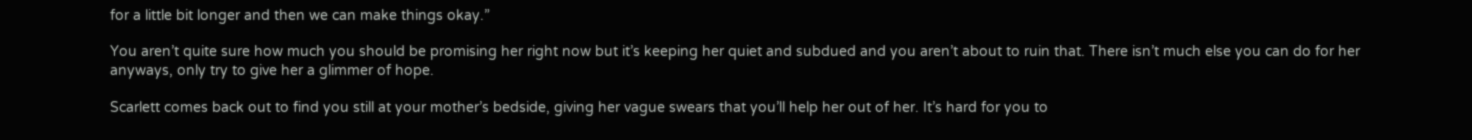for a little bit longer and then we can make things okay.”

You aren’t quite sure how much you should be promising her right now but it’s keeping her quiet and subdued and you aren’t about to ruin that. There isn’t much else you can do for her anyways, only try to give her a glimmer of hope.

Scarlett comes back out to find you still at your mother’s bedside, giving her vague swears that you’ll help her out of her. It’s hard for you to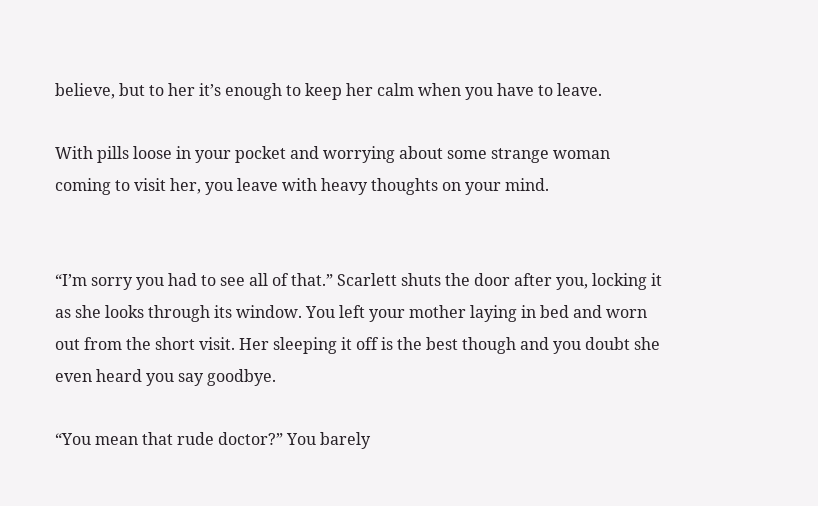believe, but to her it’s enough to keep her calm when you have to leave.

With pills loose in your pocket and worrying about some strange woman coming to visit her, you leave with heavy thoughts on your mind.


“I’m sorry you had to see all of that.” Scarlett shuts the door after you, locking it as she looks through its window. You left your mother laying in bed and worn out from the short visit. Her sleeping it off is the best though and you doubt she even heard you say goodbye.

“You mean that rude doctor?” You barely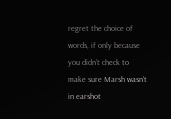regret the choice of words, if only because you didn’t check to make sure Marsh wasn’t in earshot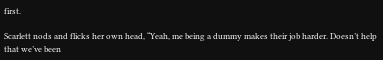first.

Scarlett nods and flicks her own head, “Yeah, me being a dummy makes their job harder. Doesn’t help that we’ve been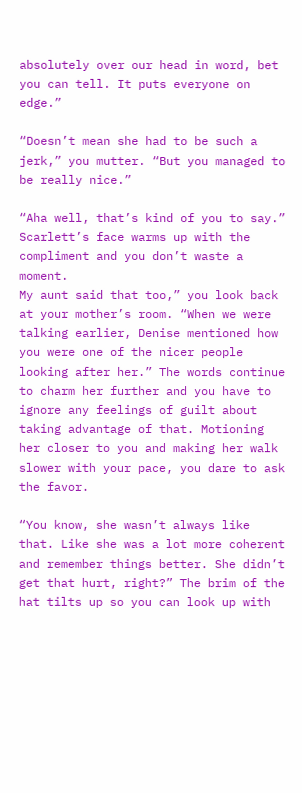absolutely over our head in word, bet you can tell. It puts everyone on edge.”

“Doesn’t mean she had to be such a jerk,” you mutter. “But you managed to be really nice.”

“Aha well, that’s kind of you to say.” Scarlett’s face warms up with the compliment and you don’t waste a moment.
My aunt said that too,” you look back at your mother’s room. “When we were talking earlier, Denise mentioned how you were one of the nicer people looking after her.” The words continue to charm her further and you have to ignore any feelings of guilt about taking advantage of that. Motioning her closer to you and making her walk slower with your pace, you dare to ask the favor.

“You know, she wasn’t always like that. Like she was a lot more coherent and remember things better. She didn’t get that hurt, right?” The brim of the hat tilts up so you can look up with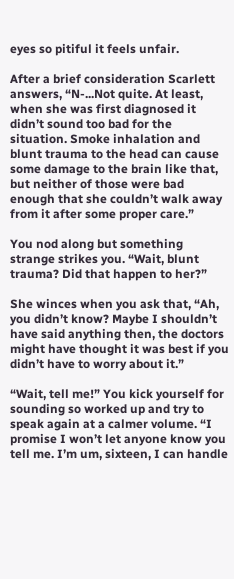eyes so pitiful it feels unfair.

After a brief consideration Scarlett answers, “N-...Not quite. At least, when she was first diagnosed it didn’t sound too bad for the situation. Smoke inhalation and blunt trauma to the head can cause some damage to the brain like that, but neither of those were bad enough that she couldn’t walk away from it after some proper care.”

You nod along but something strange strikes you. “Wait, blunt trauma? Did that happen to her?”

She winces when you ask that, “Ah, you didn’t know? Maybe I shouldn’t have said anything then, the doctors might have thought it was best if you didn’t have to worry about it.”

“Wait, tell me!” You kick yourself for sounding so worked up and try to speak again at a calmer volume. “I promise I won’t let anyone know you tell me. I’m um, sixteen, I can handle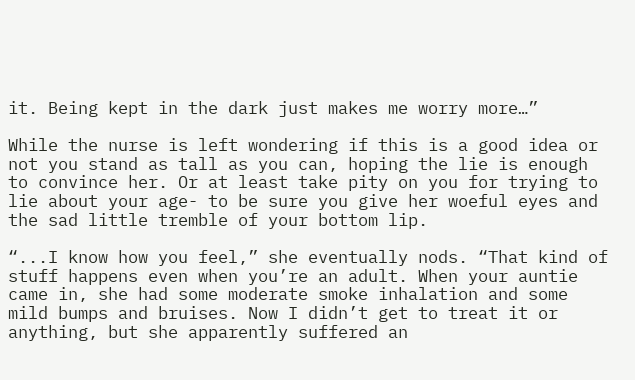it. Being kept in the dark just makes me worry more…”

While the nurse is left wondering if this is a good idea or not you stand as tall as you can, hoping the lie is enough to convince her. Or at least take pity on you for trying to lie about your age- to be sure you give her woeful eyes and the sad little tremble of your bottom lip.

“...I know how you feel,” she eventually nods. “That kind of stuff happens even when you’re an adult. When your auntie came in, she had some moderate smoke inhalation and some mild bumps and bruises. Now I didn’t get to treat it or anything, but she apparently suffered an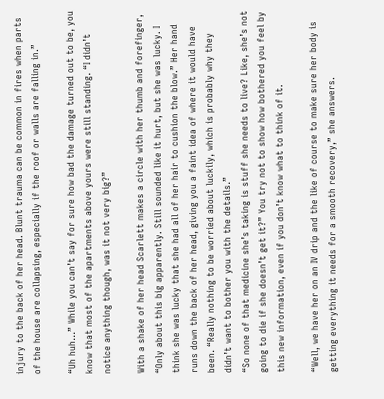injury to the back of her head. Blunt trauma can be common in fires when parts of the house are collapsing, especially if the roof or walls are falling in.”

“Uh huh…” While you can’t say for sure how bad the damage turned out to be, you know that most of the apartments above yours were still standing. “I didn’t notice anything though, was it not very big?”

With a shake of her head Scarlett makes a circle with her thumb and forefinger, “Only about this big apparently. Still sounded like it hurt, but she was lucky. I think she was lucky that she had all of her hair to cushion the blow.” Her hand runs down the back of her head, giving you a faint idea of where it would have been. “Really nothing to be worried about luckily, which is probably why they didn’t want to bother you with the details.”
“So none of that medicine she’s taking is stuff she needs to live? Like, she’s not going to die if she doesn’t get it?” You try not to show how bothered you feel by this new information, even if you don’t know what to think of it.

“Well, we have her on an IV drip and the like of course to make sure her body is getting everything it needs for a smooth recovery,” she answers.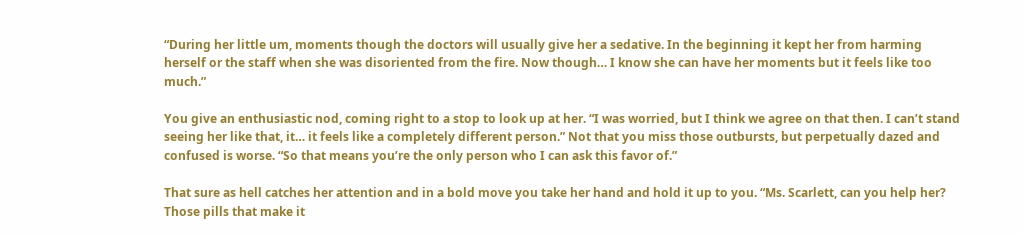“During her little um, moments though the doctors will usually give her a sedative. In the beginning it kept her from harming herself or the staff when she was disoriented from the fire. Now though… I know she can have her moments but it feels like too much.”

You give an enthusiastic nod, coming right to a stop to look up at her. “I was worried, but I think we agree on that then. I can’t stand seeing her like that, it… it feels like a completely different person.” Not that you miss those outbursts, but perpetually dazed and confused is worse. “So that means you’re the only person who I can ask this favor of.”

That sure as hell catches her attention and in a bold move you take her hand and hold it up to you. “Ms. Scarlett, can you help her? Those pills that make it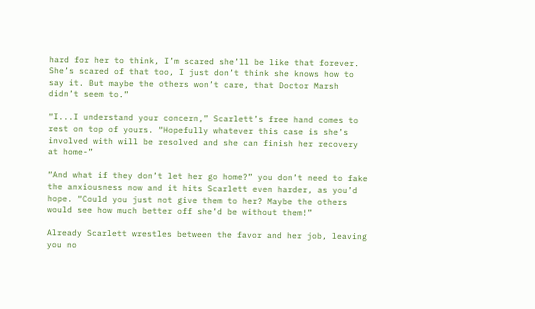hard for her to think, I’m scared she’ll be like that forever. She’s scared of that too, I just don’t think she knows how to say it. But maybe the others won’t care, that Doctor Marsh didn’t seem to.”

“I...I understand your concern,” Scarlett’s free hand comes to rest on top of yours. “Hopefully whatever this case is she’s involved with will be resolved and she can finish her recovery at home-”

“And what if they don’t let her go home?” you don’t need to fake the anxiousness now and it hits Scarlett even harder, as you’d hope. “Could you just not give them to her? Maybe the others would see how much better off she’d be without them!”

Already Scarlett wrestles between the favor and her job, leaving you no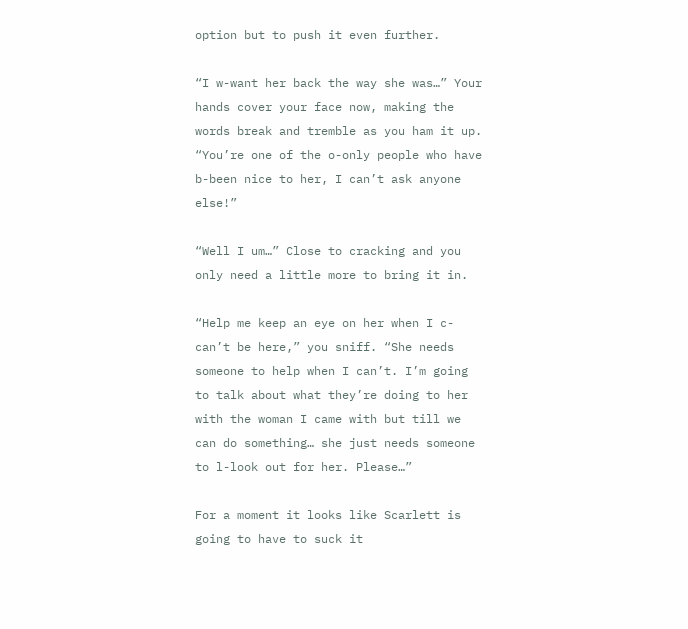option but to push it even further.

“I w-want her back the way she was…” Your hands cover your face now, making the words break and tremble as you ham it up. “You’re one of the o-only people who have b-been nice to her, I can’t ask anyone else!”

“Well I um…” Close to cracking and you only need a little more to bring it in.

“Help me keep an eye on her when I c-can’t be here,” you sniff. “She needs someone to help when I can’t. I’m going to talk about what they’re doing to her with the woman I came with but till we can do something… she just needs someone to l-look out for her. Please…”

For a moment it looks like Scarlett is going to have to suck it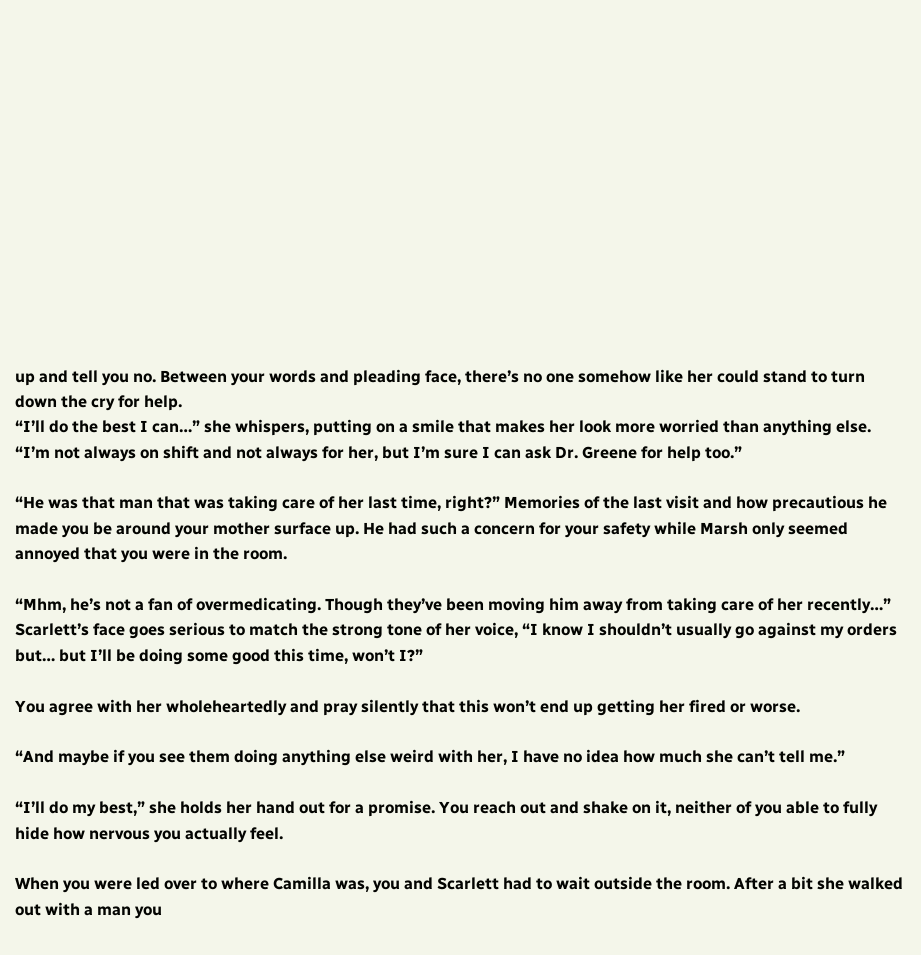up and tell you no. Between your words and pleading face, there’s no one somehow like her could stand to turn down the cry for help.
“I’ll do the best I can…” she whispers, putting on a smile that makes her look more worried than anything else. “I’m not always on shift and not always for her, but I’m sure I can ask Dr. Greene for help too.”

“He was that man that was taking care of her last time, right?” Memories of the last visit and how precautious he made you be around your mother surface up. He had such a concern for your safety while Marsh only seemed annoyed that you were in the room.

“Mhm, he’s not a fan of overmedicating. Though they’ve been moving him away from taking care of her recently…” Scarlett’s face goes serious to match the strong tone of her voice, “I know I shouldn’t usually go against my orders but… but I’ll be doing some good this time, won’t I?”

You agree with her wholeheartedly and pray silently that this won’t end up getting her fired or worse.

“And maybe if you see them doing anything else weird with her, I have no idea how much she can’t tell me.”

“I’ll do my best,” she holds her hand out for a promise. You reach out and shake on it, neither of you able to fully hide how nervous you actually feel.

When you were led over to where Camilla was, you and Scarlett had to wait outside the room. After a bit she walked out with a man you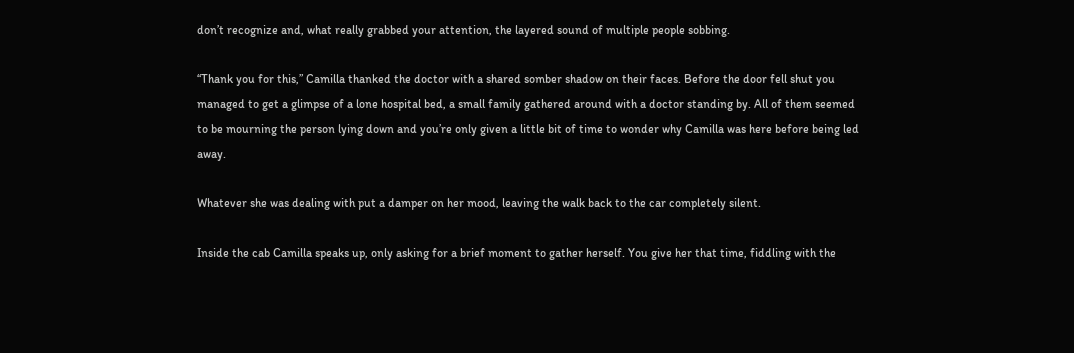don’t recognize and, what really grabbed your attention, the layered sound of multiple people sobbing.

“Thank you for this,” Camilla thanked the doctor with a shared somber shadow on their faces. Before the door fell shut you managed to get a glimpse of a lone hospital bed, a small family gathered around with a doctor standing by. All of them seemed to be mourning the person lying down and you’re only given a little bit of time to wonder why Camilla was here before being led away.

Whatever she was dealing with put a damper on her mood, leaving the walk back to the car completely silent.

Inside the cab Camilla speaks up, only asking for a brief moment to gather herself. You give her that time, fiddling with the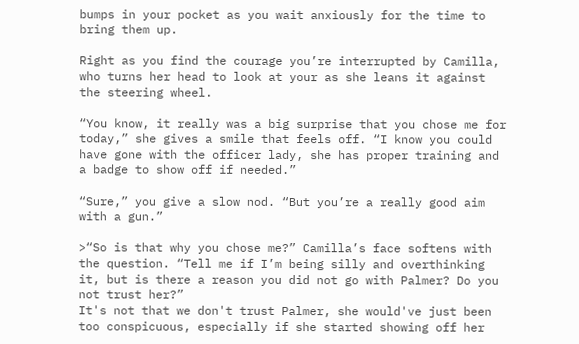bumps in your pocket as you wait anxiously for the time to bring them up.

Right as you find the courage you’re interrupted by Camilla, who turns her head to look at your as she leans it against the steering wheel.

“You know, it really was a big surprise that you chose me for today,” she gives a smile that feels off. “I know you could have gone with the officer lady, she has proper training and a badge to show off if needed.”

“Sure,” you give a slow nod. “But you’re a really good aim with a gun.”

>“So is that why you chose me?” Camilla’s face softens with the question. “Tell me if I’m being silly and overthinking it, but is there a reason you did not go with Palmer? Do you not trust her?”
It's not that we don't trust Palmer, she would've just been too conspicuous, especially if she started showing off her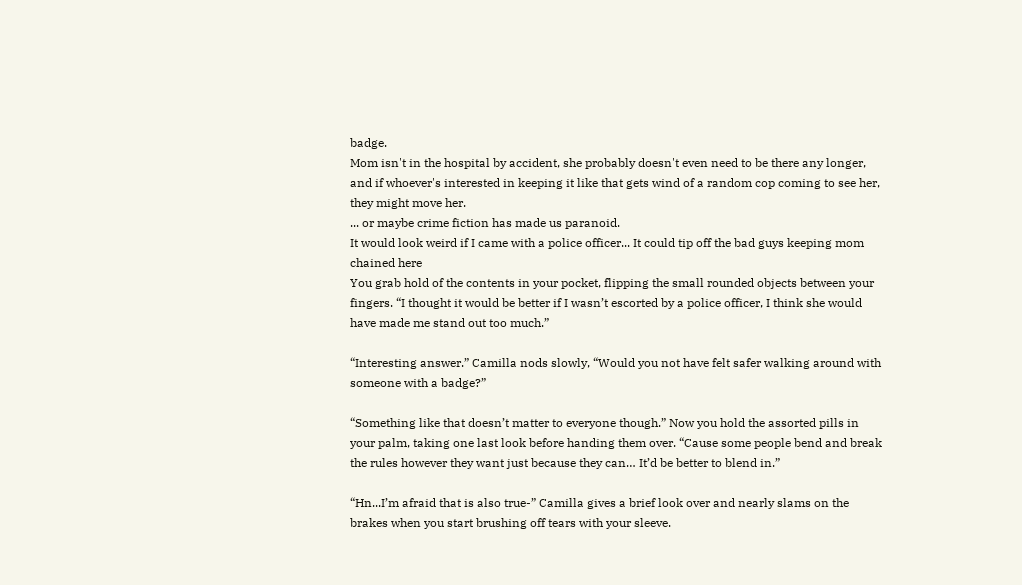badge.
Mom isn't in the hospital by accident, she probably doesn't even need to be there any longer, and if whoever's interested in keeping it like that gets wind of a random cop coming to see her, they might move her.
... or maybe crime fiction has made us paranoid.
It would look weird if I came with a police officer... It could tip off the bad guys keeping mom chained here
You grab hold of the contents in your pocket, flipping the small rounded objects between your fingers. “I thought it would be better if I wasn’t escorted by a police officer, I think she would have made me stand out too much.”

“Interesting answer.” Camilla nods slowly, “Would you not have felt safer walking around with someone with a badge?”

“Something like that doesn’t matter to everyone though.” Now you hold the assorted pills in your palm, taking one last look before handing them over. “Cause some people bend and break the rules however they want just because they can… It’d be better to blend in.”

“Hn...I’m afraid that is also true-” Camilla gives a brief look over and nearly slams on the brakes when you start brushing off tears with your sleeve.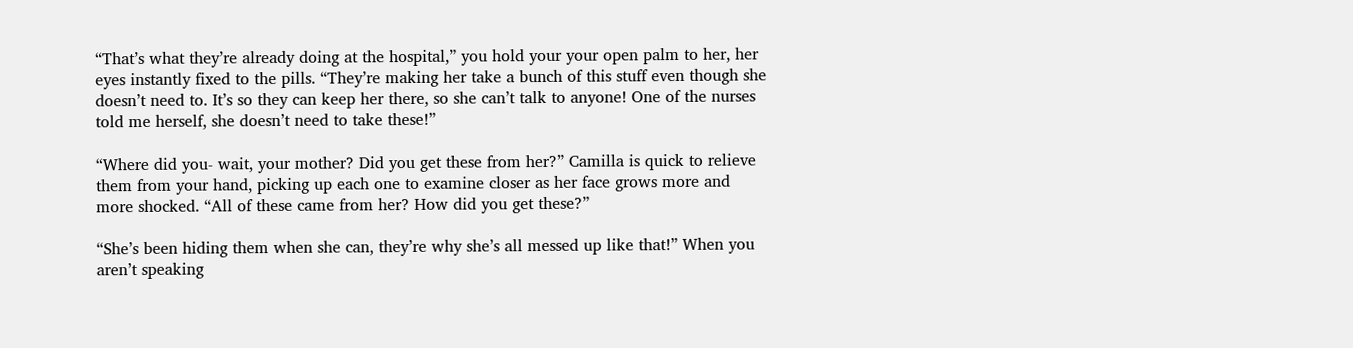“That’s what they’re already doing at the hospital,” you hold your your open palm to her, her eyes instantly fixed to the pills. “They’re making her take a bunch of this stuff even though she doesn’t need to. It’s so they can keep her there, so she can’t talk to anyone! One of the nurses told me herself, she doesn’t need to take these!”

“Where did you- wait, your mother? Did you get these from her?” Camilla is quick to relieve them from your hand, picking up each one to examine closer as her face grows more and more shocked. “All of these came from her? How did you get these?”

“She’s been hiding them when she can, they’re why she’s all messed up like that!” When you aren’t speaking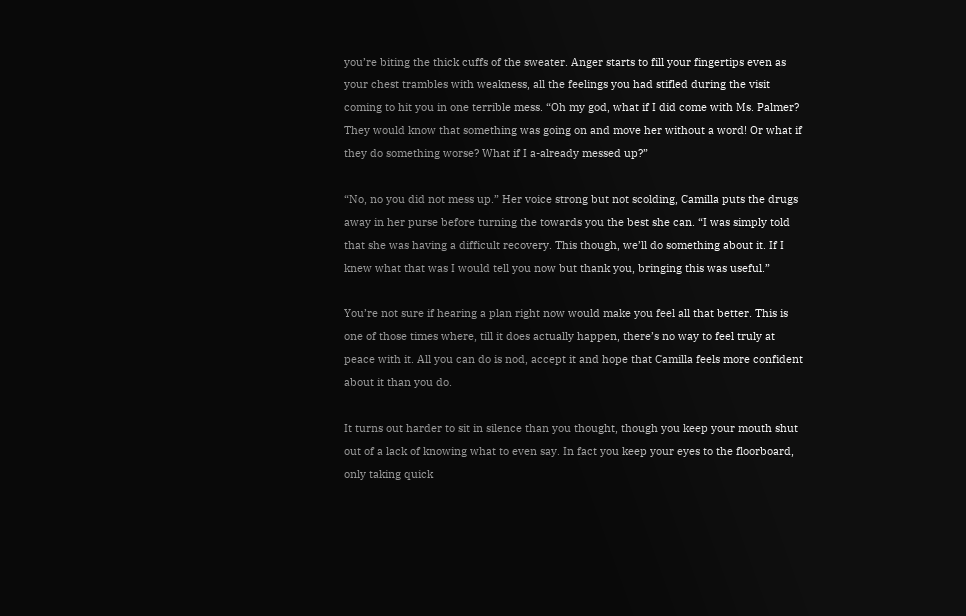you’re biting the thick cuffs of the sweater. Anger starts to fill your fingertips even as your chest trambles with weakness, all the feelings you had stifled during the visit coming to hit you in one terrible mess. “Oh my god, what if I did come with Ms. Palmer? They would know that something was going on and move her without a word! Or what if they do something worse? What if I a-already messed up?”

“No, no you did not mess up.” Her voice strong but not scolding, Camilla puts the drugs away in her purse before turning the towards you the best she can. “I was simply told that she was having a difficult recovery. This though, we’ll do something about it. If I knew what that was I would tell you now but thank you, bringing this was useful.”

You’re not sure if hearing a plan right now would make you feel all that better. This is one of those times where, till it does actually happen, there’s no way to feel truly at peace with it. All you can do is nod, accept it and hope that Camilla feels more confident about it than you do.

It turns out harder to sit in silence than you thought, though you keep your mouth shut out of a lack of knowing what to even say. In fact you keep your eyes to the floorboard, only taking quick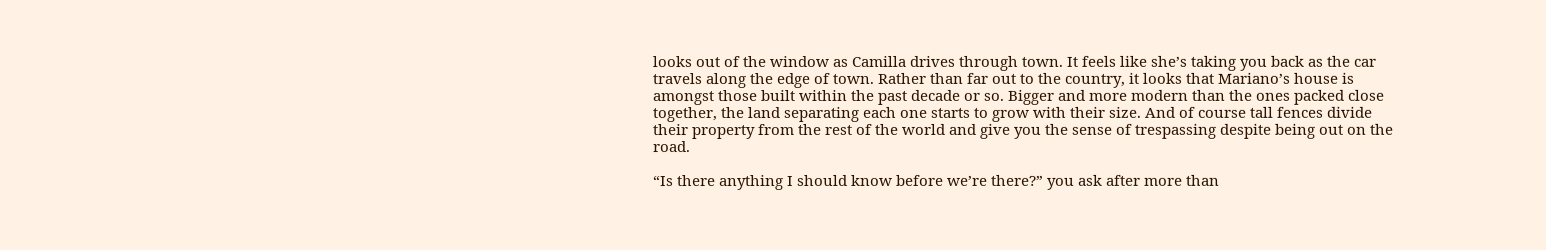looks out of the window as Camilla drives through town. It feels like she’s taking you back as the car travels along the edge of town. Rather than far out to the country, it looks that Mariano’s house is amongst those built within the past decade or so. Bigger and more modern than the ones packed close together, the land separating each one starts to grow with their size. And of course tall fences divide their property from the rest of the world and give you the sense of trespassing despite being out on the road.

“Is there anything I should know before we’re there?” you ask after more than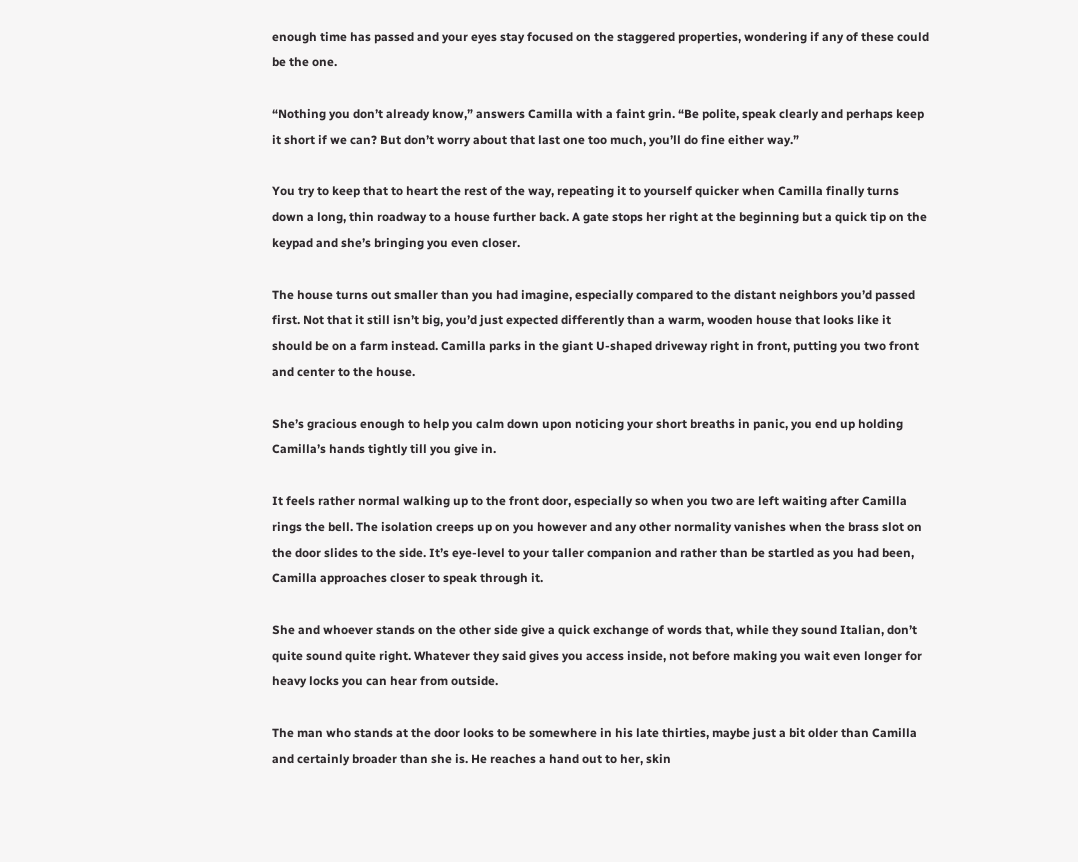enough time has passed and your eyes stay focused on the staggered properties, wondering if any of these could be the one.

“Nothing you don’t already know,” answers Camilla with a faint grin. “Be polite, speak clearly and perhaps keep it short if we can? But don’t worry about that last one too much, you’ll do fine either way.”

You try to keep that to heart the rest of the way, repeating it to yourself quicker when Camilla finally turns down a long, thin roadway to a house further back. A gate stops her right at the beginning but a quick tip on the keypad and she’s bringing you even closer.

The house turns out smaller than you had imagine, especially compared to the distant neighbors you’d passed first. Not that it still isn’t big, you’d just expected differently than a warm, wooden house that looks like it should be on a farm instead. Camilla parks in the giant U-shaped driveway right in front, putting you two front and center to the house.

She’s gracious enough to help you calm down upon noticing your short breaths in panic, you end up holding Camilla’s hands tightly till you give in.

It feels rather normal walking up to the front door, especially so when you two are left waiting after Camilla rings the bell. The isolation creeps up on you however and any other normality vanishes when the brass slot on the door slides to the side. It’s eye-level to your taller companion and rather than be startled as you had been, Camilla approaches closer to speak through it.

She and whoever stands on the other side give a quick exchange of words that, while they sound Italian, don’t quite sound quite right. Whatever they said gives you access inside, not before making you wait even longer for heavy locks you can hear from outside.

The man who stands at the door looks to be somewhere in his late thirties, maybe just a bit older than Camilla and certainly broader than she is. He reaches a hand out to her, skin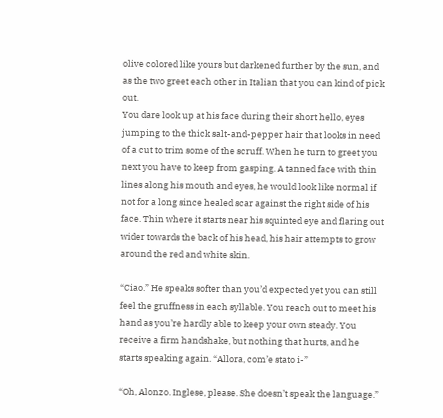olive colored like yours but darkened further by the sun, and as the two greet each other in Italian that you can kind of pick out.
You dare look up at his face during their short hello, eyes jumping to the thick salt-and-pepper hair that looks in need of a cut to trim some of the scruff. When he turn to greet you next you have to keep from gasping. A tanned face with thin lines along his mouth and eyes, he would look like normal if not for a long since healed scar against the right side of his face. Thin where it starts near his squinted eye and flaring out wider towards the back of his head, his hair attempts to grow around the red and white skin.

“Ciao.” He speaks softer than you’d expected yet you can still feel the gruffness in each syllable. You reach out to meet his hand as you’re hardly able to keep your own steady. You receive a firm handshake, but nothing that hurts, and he starts speaking again. “Allora, com’e stato i-”

“Oh, Alonzo. Inglese, please. She doesn’t speak the language.”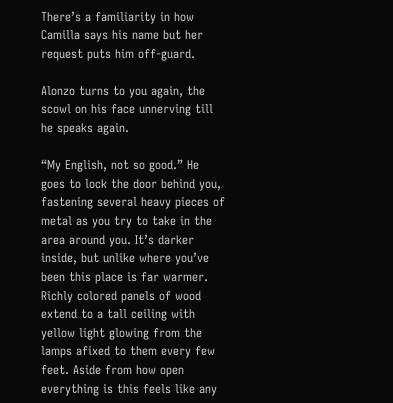There’s a familiarity in how Camilla says his name but her request puts him off-guard.

Alonzo turns to you again, the scowl on his face unnerving till he speaks again.

“My English, not so good.” He goes to lock the door behind you, fastening several heavy pieces of metal as you try to take in the area around you. It’s darker inside, but unlike where you’ve been this place is far warmer. Richly colored panels of wood extend to a tall ceiling with yellow light glowing from the lamps afixed to them every few feet. Aside from how open everything is this feels like any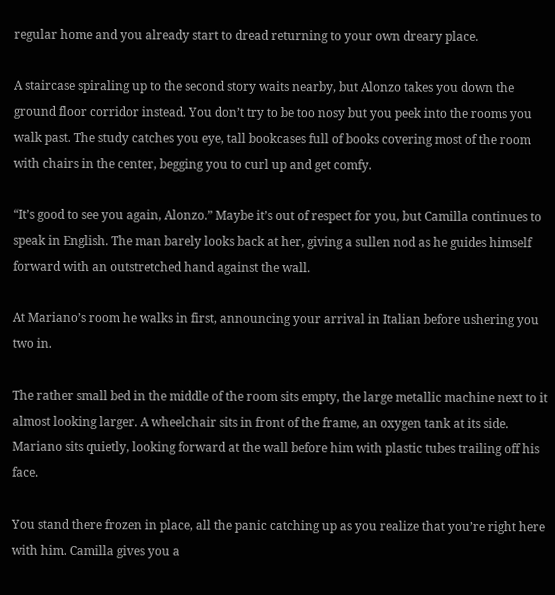regular home and you already start to dread returning to your own dreary place.

A staircase spiraling up to the second story waits nearby, but Alonzo takes you down the ground floor corridor instead. You don’t try to be too nosy but you peek into the rooms you walk past. The study catches you eye, tall bookcases full of books covering most of the room with chairs in the center, begging you to curl up and get comfy.

“It’s good to see you again, Alonzo.” Maybe it’s out of respect for you, but Camilla continues to speak in English. The man barely looks back at her, giving a sullen nod as he guides himself forward with an outstretched hand against the wall.

At Mariano’s room he walks in first, announcing your arrival in Italian before ushering you two in.

The rather small bed in the middle of the room sits empty, the large metallic machine next to it almost looking larger. A wheelchair sits in front of the frame, an oxygen tank at its side. Mariano sits quietly, looking forward at the wall before him with plastic tubes trailing off his face.

You stand there frozen in place, all the panic catching up as you realize that you’re right here with him. Camilla gives you a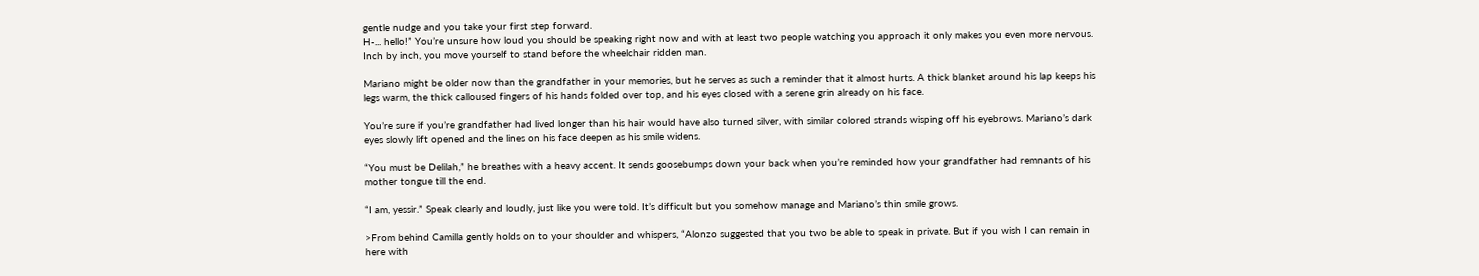gentle nudge and you take your first step forward.
H-... hello!” You’re unsure how loud you should be speaking right now and with at least two people watching you approach it only makes you even more nervous. Inch by inch, you move yourself to stand before the wheelchair ridden man.

Mariano might be older now than the grandfather in your memories, but he serves as such a reminder that it almost hurts. A thick blanket around his lap keeps his legs warm, the thick calloused fingers of his hands folded over top, and his eyes closed with a serene grin already on his face.

You’re sure if you’re grandfather had lived longer than his hair would have also turned silver, with similar colored strands wisping off his eyebrows. Mariano’s dark eyes slowly lift opened and the lines on his face deepen as his smile widens.

“You must be Delilah,” he breathes with a heavy accent. It sends goosebumps down your back when you’re reminded how your grandfather had remnants of his mother tongue till the end.

“I am, yessir.” Speak clearly and loudly, just like you were told. It’s difficult but you somehow manage and Mariano’s thin smile grows.

>From behind Camilla gently holds on to your shoulder and whispers, “Alonzo suggested that you two be able to speak in private. But if you wish I can remain in here with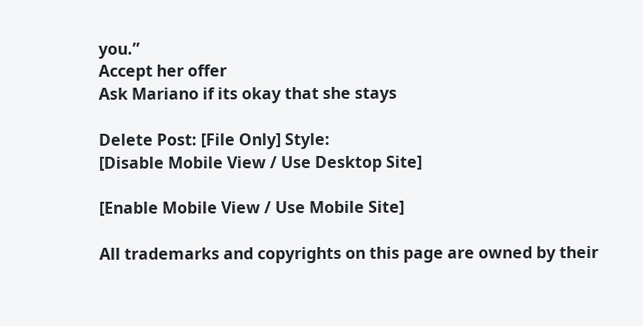you.”
Accept her offer
Ask Mariano if its okay that she stays

Delete Post: [File Only] Style:
[Disable Mobile View / Use Desktop Site]

[Enable Mobile View / Use Mobile Site]

All trademarks and copyrights on this page are owned by their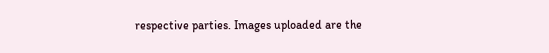respective parties. Images uploaded are the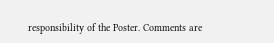responsibility of the Poster. Comments are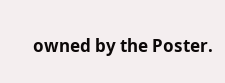owned by the Poster.